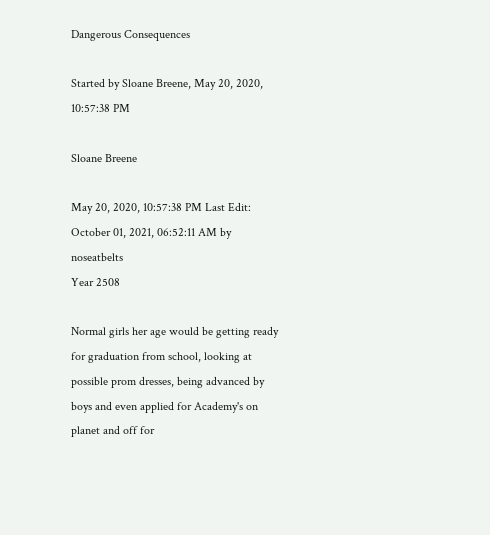Dangerous Consequences

Started by Sloane Breene, May 20, 2020, 10:57:38 PM

Sloane Breene

May 20, 2020, 10:57:38 PM Last Edit: October 01, 2021, 06:52:11 AM by noseatbelts
Year 2508

Normal girls her age would be getting ready for graduation from school, looking at possible prom dresses, being advanced by boys and even applied for Academy's on planet and off for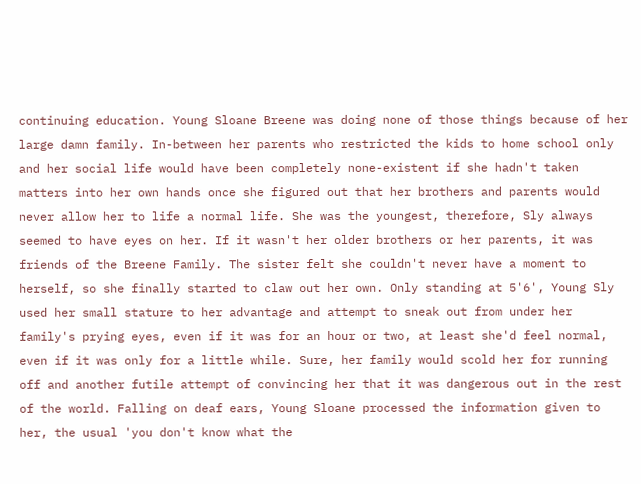continuing education. Young Sloane Breene was doing none of those things because of her large damn family. In-between her parents who restricted the kids to home school only and her social life would have been completely none-existent if she hadn't taken matters into her own hands once she figured out that her brothers and parents would never allow her to life a normal life. She was the youngest, therefore, Sly always seemed to have eyes on her. If it wasn't her older brothers or her parents, it was friends of the Breene Family. The sister felt she couldn't never have a moment to herself, so she finally started to claw out her own. Only standing at 5'6', Young Sly used her small stature to her advantage and attempt to sneak out from under her family's prying eyes, even if it was for an hour or two, at least she'd feel normal, even if it was only for a little while. Sure, her family would scold her for running off and another futile attempt of convincing her that it was dangerous out in the rest of the world. Falling on deaf ears, Young Sloane processed the information given to her, the usual 'you don't know what the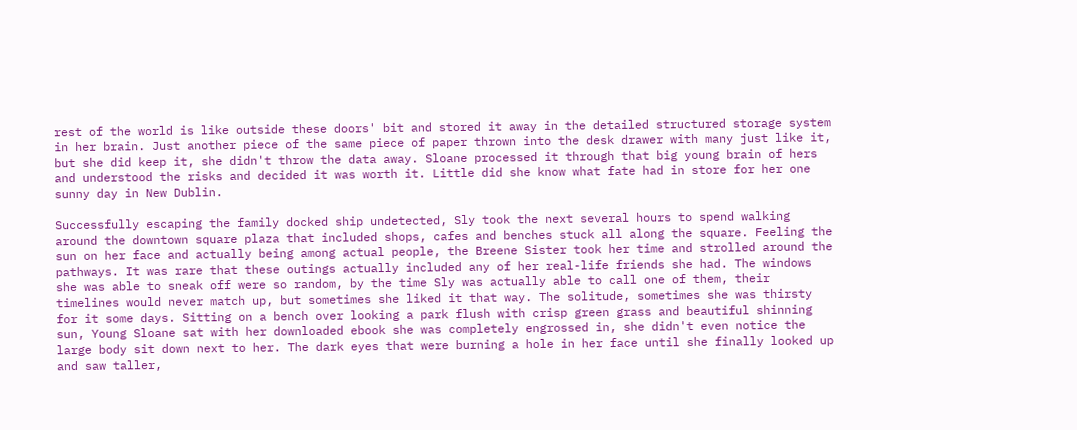rest of the world is like outside these doors' bit and stored it away in the detailed structured storage system in her brain. Just another piece of the same piece of paper thrown into the desk drawer with many just like it, but she did keep it, she didn't throw the data away. Sloane processed it through that big young brain of hers and understood the risks and decided it was worth it. Little did she know what fate had in store for her one sunny day in New Dublin.

Successfully escaping the family docked ship undetected, Sly took the next several hours to spend walking around the downtown square plaza that included shops, cafes and benches stuck all along the square. Feeling the sun on her face and actually being among actual people, the Breene Sister took her time and strolled around the pathways. It was rare that these outings actually included any of her real-life friends she had. The windows she was able to sneak off were so random, by the time Sly was actually able to call one of them, their timelines would never match up, but sometimes she liked it that way. The solitude, sometimes she was thirsty for it some days. Sitting on a bench over looking a park flush with crisp green grass and beautiful shinning sun, Young Sloane sat with her downloaded ebook she was completely engrossed in, she didn't even notice the large body sit down next to her. The dark eyes that were burning a hole in her face until she finally looked up and saw taller,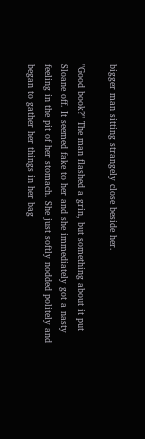bigger man sitting strangely close beside her.

"Good book?" The man flashed a grin, but something about it put Sloane off. It seemed fake to her and she immediately got a nasty feeling in the pit of her stomach. She just softly nodded politely and began to gather her things in her bag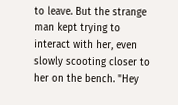to leave. But the strange man kept trying to interact with her, even slowly scooting closer to her on the bench. "Hey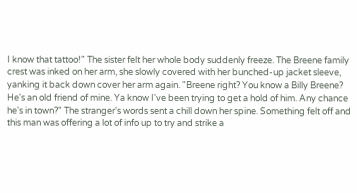I know that tattoo!" The sister felt her whole body suddenly freeze. The Breene family crest was inked on her arm, she slowly covered with her bunched-up jacket sleeve, yanking it back down cover her arm again. "Breene right? You know a Billy Breene? He's an old friend of mine. Ya know I've been trying to get a hold of him. Any chance he's in town?" The stranger's words sent a chill down her spine. Something felt off and this man was offering a lot of info up to try and strike a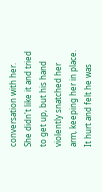conversation with her. She didn't like it and tried to get up, but his hand violently snatched her arm, keeping her in place. It hurt and felt he was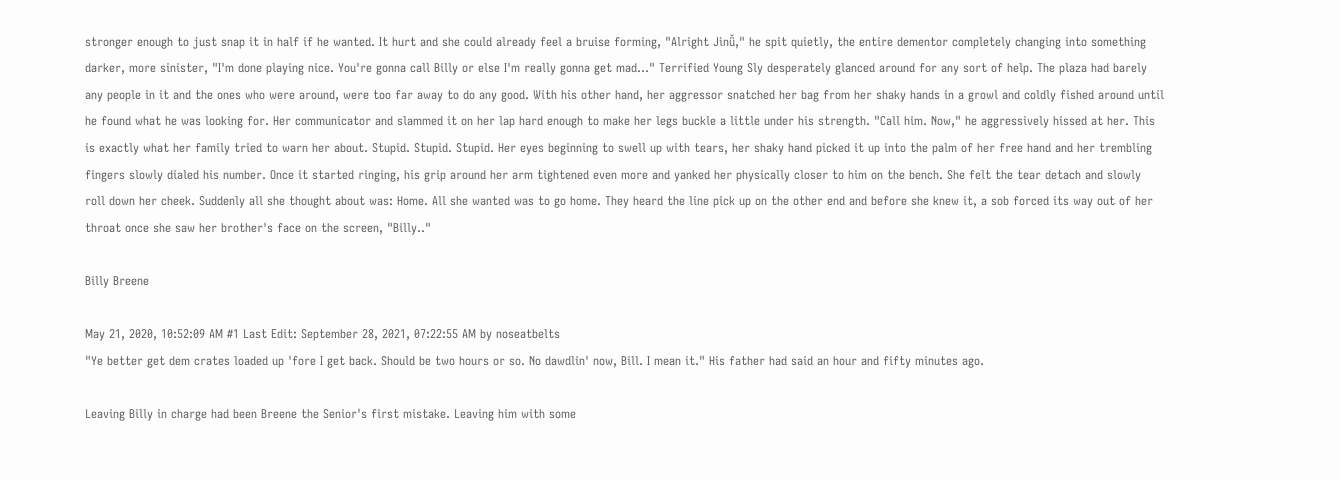stronger enough to just snap it in half if he wanted. It hurt and she could already feel a bruise forming, "Alright Jìnǚ," he spit quietly, the entire dementor completely changing into something darker, more sinister, "I'm done playing nice. You're gonna call Billy or else I'm really gonna get mad..." Terrified Young Sly desperately glanced around for any sort of help. The plaza had barely any people in it and the ones who were around, were too far away to do any good. With his other hand, her aggressor snatched her bag from her shaky hands in a growl and coldly fished around until he found what he was looking for. Her communicator and slammed it on her lap hard enough to make her legs buckle a little under his strength. "Call him. Now," he aggressively hissed at her. This is exactly what her family tried to warn her about. Stupid. Stupid. Stupid. Her eyes beginning to swell up with tears, her shaky hand picked it up into the palm of her free hand and her trembling fingers slowly dialed his number. Once it started ringing, his grip around her arm tightened even more and yanked her physically closer to him on the bench. She felt the tear detach and slowly roll down her cheek. Suddenly all she thought about was: Home. All she wanted was to go home. They heard the line pick up on the other end and before she knew it, a sob forced its way out of her throat once she saw her brother's face on the screen, "Billy.."

Billy Breene

May 21, 2020, 10:52:09 AM #1 Last Edit: September 28, 2021, 07:22:55 AM by noseatbelts
"Ye better get dem crates loaded up 'fore I get back. Should be two hours or so. No dawdlin' now, Bill. I mean it." His father had said an hour and fifty minutes ago.

Leaving Billy in charge had been Breene the Senior's first mistake. Leaving him with some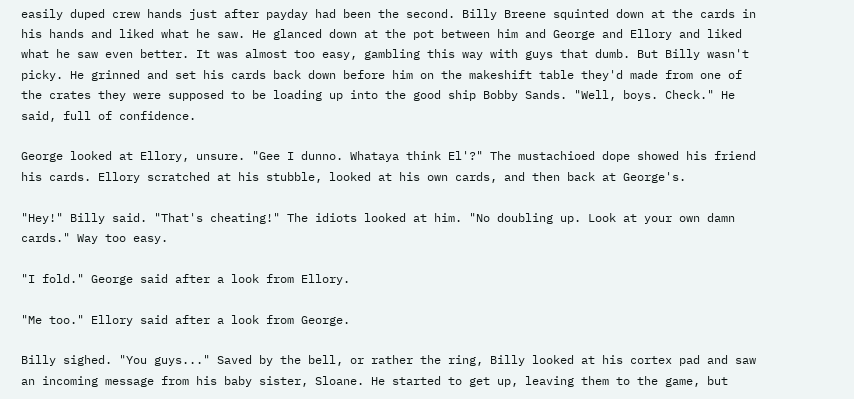easily duped crew hands just after payday had been the second. Billy Breene squinted down at the cards in his hands and liked what he saw. He glanced down at the pot between him and George and Ellory and liked what he saw even better. It was almost too easy, gambling this way with guys that dumb. But Billy wasn't picky. He grinned and set his cards back down before him on the makeshift table they'd made from one of the crates they were supposed to be loading up into the good ship Bobby Sands. "Well, boys. Check." He said, full of confidence.

George looked at Ellory, unsure. "Gee I dunno. Whataya think El'?" The mustachioed dope showed his friend his cards. Ellory scratched at his stubble, looked at his own cards, and then back at George's.

"Hey!" Billy said. "That's cheating!" The idiots looked at him. "No doubling up. Look at your own damn cards." Way too easy.

"I fold." George said after a look from Ellory.

"Me too." Ellory said after a look from George.

Billy sighed. "You guys..." Saved by the bell, or rather the ring, Billy looked at his cortex pad and saw an incoming message from his baby sister, Sloane. He started to get up, leaving them to the game, but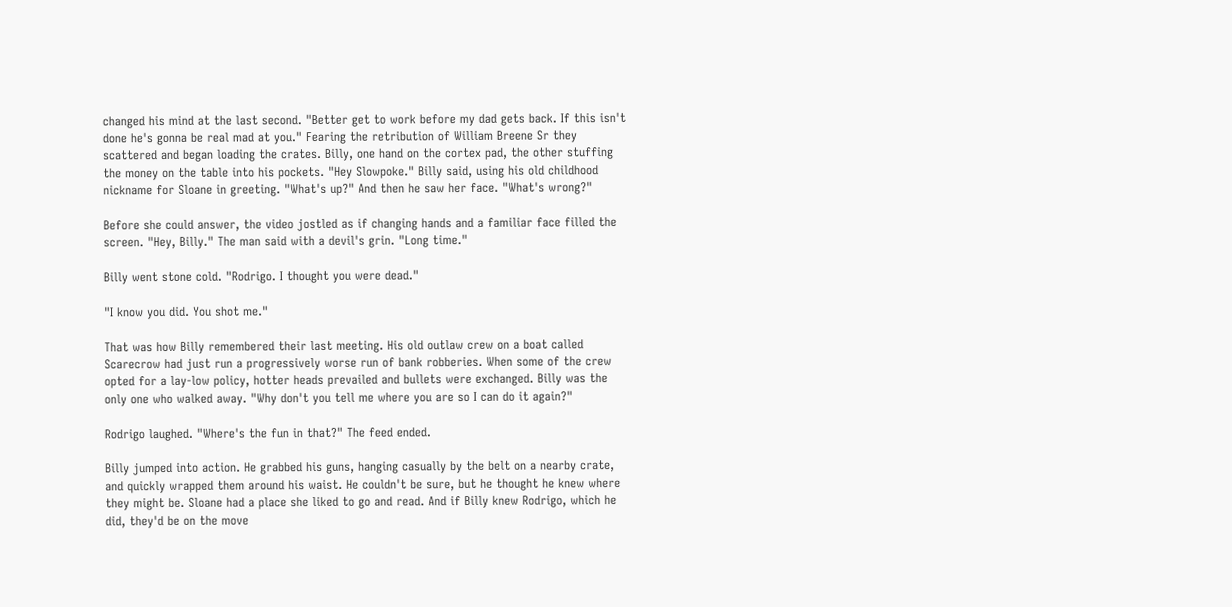changed his mind at the last second. "Better get to work before my dad gets back. If this isn't done he's gonna be real mad at you." Fearing the retribution of William Breene Sr they scattered and began loading the crates. Billy, one hand on the cortex pad, the other stuffing the money on the table into his pockets. "Hey Slowpoke." Billy said, using his old childhood nickname for Sloane in greeting. "What's up?" And then he saw her face. "What's wrong?"

Before she could answer, the video jostled as if changing hands and a familiar face filled the screen. "Hey, Billy." The man said with a devil's grin. "Long time."

Billy went stone cold. "Rodrigo. I thought you were dead."

"I know you did. You shot me."

That was how Billy remembered their last meeting. His old outlaw crew on a boat called Scarecrow had just run a progressively worse run of bank robberies. When some of the crew opted for a lay-low policy, hotter heads prevailed and bullets were exchanged. Billy was the only one who walked away. "Why don't you tell me where you are so I can do it again?"

Rodrigo laughed. "Where's the fun in that?" The feed ended.

Billy jumped into action. He grabbed his guns, hanging casually by the belt on a nearby crate, and quickly wrapped them around his waist. He couldn't be sure, but he thought he knew where they might be. Sloane had a place she liked to go and read. And if Billy knew Rodrigo, which he did, they'd be on the move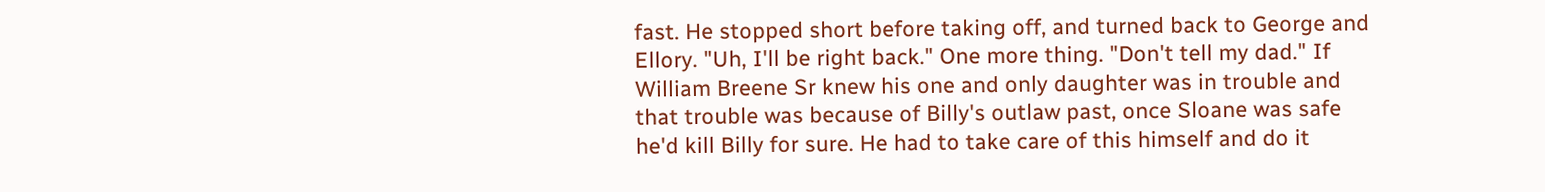fast. He stopped short before taking off, and turned back to George and Ellory. "Uh, I'll be right back." One more thing. "Don't tell my dad." If William Breene Sr knew his one and only daughter was in trouble and that trouble was because of Billy's outlaw past, once Sloane was safe he'd kill Billy for sure. He had to take care of this himself and do it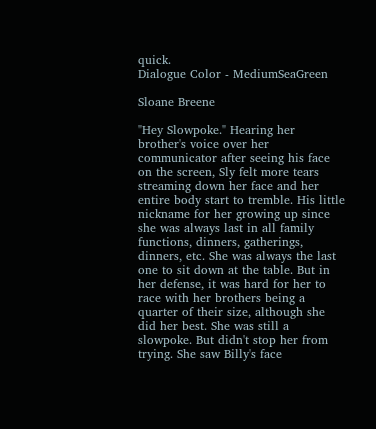quick.
Dialogue Color - MediumSeaGreen

Sloane Breene

"Hey Slowpoke." Hearing her brother's voice over her communicator after seeing his face on the screen, Sly felt more tears streaming down her face and her entire body start to tremble. His little nickname for her growing up since she was always last in all family functions, dinners, gatherings, dinners, etc. She was always the last one to sit down at the table. But in her defense, it was hard for her to race with her brothers being a quarter of their size, although she did her best. She was still a slowpoke. But didn't stop her from trying. She saw Billy's face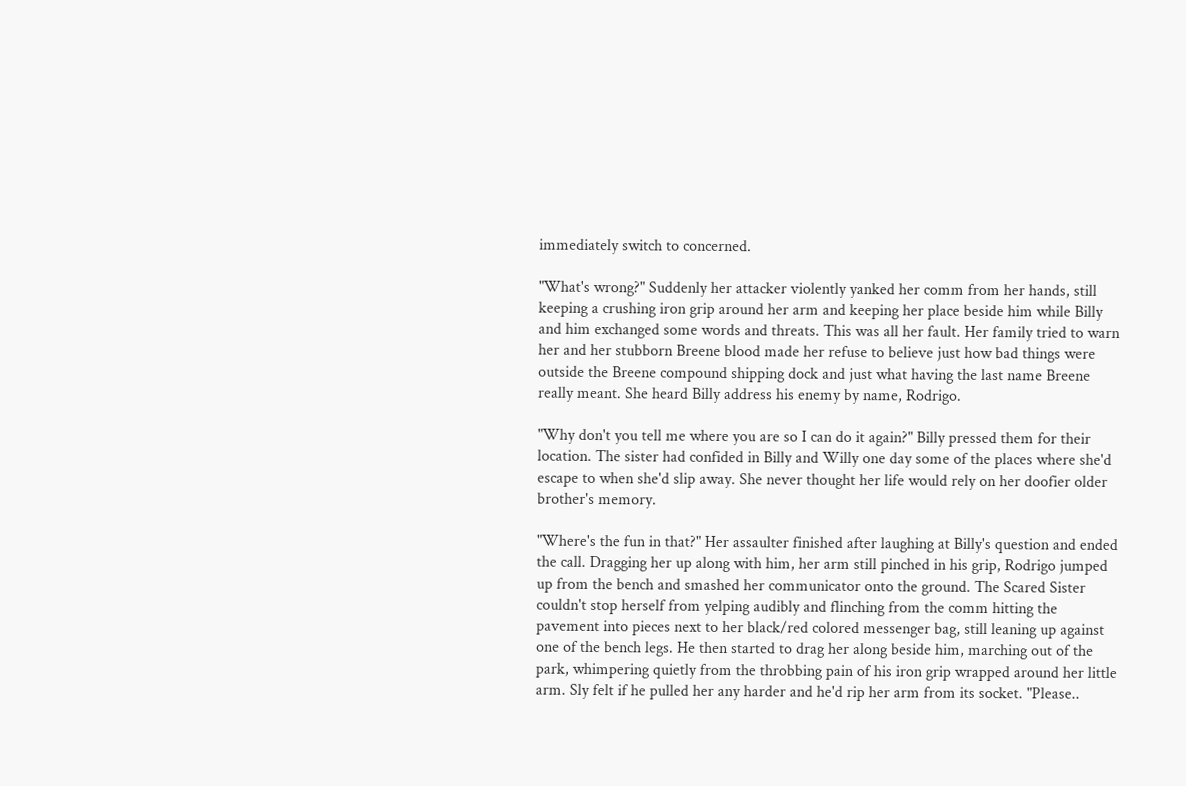immediately switch to concerned.

"What's wrong?" Suddenly her attacker violently yanked her comm from her hands, still keeping a crushing iron grip around her arm and keeping her place beside him while Billy and him exchanged some words and threats. This was all her fault. Her family tried to warn her and her stubborn Breene blood made her refuse to believe just how bad things were outside the Breene compound shipping dock and just what having the last name Breene really meant. She heard Billy address his enemy by name, Rodrigo.

"Why don't you tell me where you are so I can do it again?" Billy pressed them for their location. The sister had confided in Billy and Willy one day some of the places where she'd escape to when she'd slip away. She never thought her life would rely on her doofier older brother's memory.

"Where's the fun in that?" Her assaulter finished after laughing at Billy's question and ended the call. Dragging her up along with him, her arm still pinched in his grip, Rodrigo jumped up from the bench and smashed her communicator onto the ground. The Scared Sister couldn't stop herself from yelping audibly and flinching from the comm hitting the pavement into pieces next to her black/red colored messenger bag, still leaning up against one of the bench legs. He then started to drag her along beside him, marching out of the park, whimpering quietly from the throbbing pain of his iron grip wrapped around her little arm. Sly felt if he pulled her any harder and he'd rip her arm from its socket. "Please..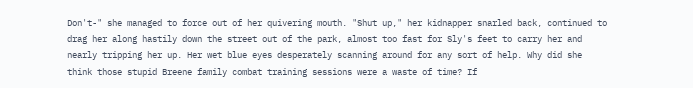Don't-" she managed to force out of her quivering mouth. "Shut up," her kidnapper snarled back, continued to drag her along hastily down the street out of the park, almost too fast for Sly's feet to carry her and nearly tripping her up. Her wet blue eyes desperately scanning around for any sort of help. Why did she think those stupid Breene family combat training sessions were a waste of time? If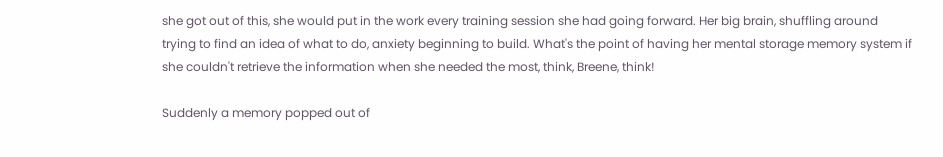she got out of this, she would put in the work every training session she had going forward. Her big brain, shuffling around trying to find an idea of what to do, anxiety beginning to build. What's the point of having her mental storage memory system if she couldn't retrieve the information when she needed the most, think, Breene, think!

Suddenly a memory popped out of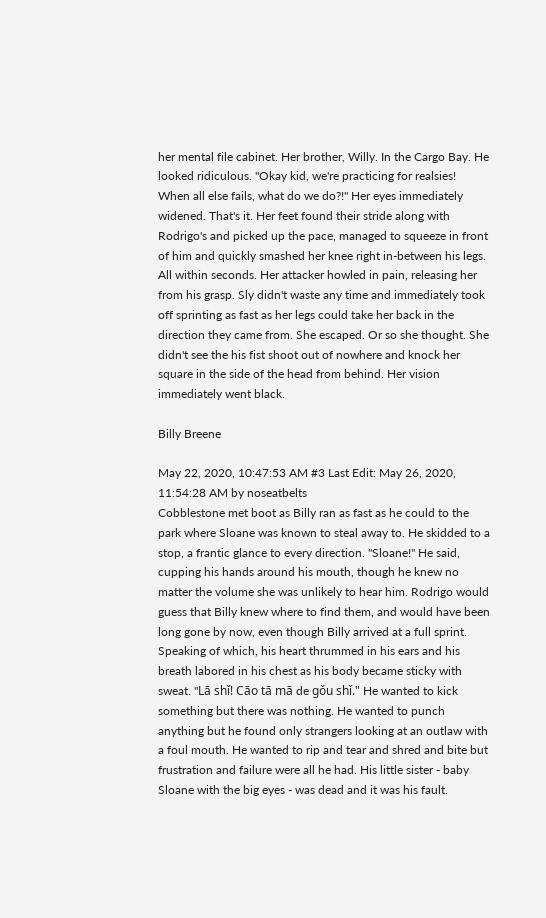her mental file cabinet. Her brother, Willy. In the Cargo Bay. He looked ridiculous. "Okay kid, we're practicing for realsies! When all else fails, what do we do?!" Her eyes immediately widened. That's it. Her feet found their stride along with Rodrigo's and picked up the pace, managed to squeeze in front of him and quickly smashed her knee right in-between his legs. All within seconds. Her attacker howled in pain, releasing her from his grasp. Sly didn't waste any time and immediately took off sprinting as fast as her legs could take her back in the direction they came from. She escaped. Or so she thought. She didn't see the his fist shoot out of nowhere and knock her square in the side of the head from behind. Her vision immediately went black.

Billy Breene

May 22, 2020, 10:47:53 AM #3 Last Edit: May 26, 2020, 11:54:28 AM by noseatbelts
Cobblestone met boot as Billy ran as fast as he could to the park where Sloane was known to steal away to. He skidded to a stop, a frantic glance to every direction. "Sloane!" He said, cupping his hands around his mouth, though he knew no matter the volume she was unlikely to hear him. Rodrigo would guess that Billy knew where to find them, and would have been long gone by now, even though Billy arrived at a full sprint. Speaking of which, his heart thrummed in his ears and his breath labored in his chest as his body became sticky with sweat. "Lā shǐ! Cāo tā mā de gǒu shǐ." He wanted to kick something but there was nothing. He wanted to punch anything but he found only strangers looking at an outlaw with a foul mouth. He wanted to rip and tear and shred and bite but frustration and failure were all he had. His little sister - baby Sloane with the big eyes - was dead and it was his fault.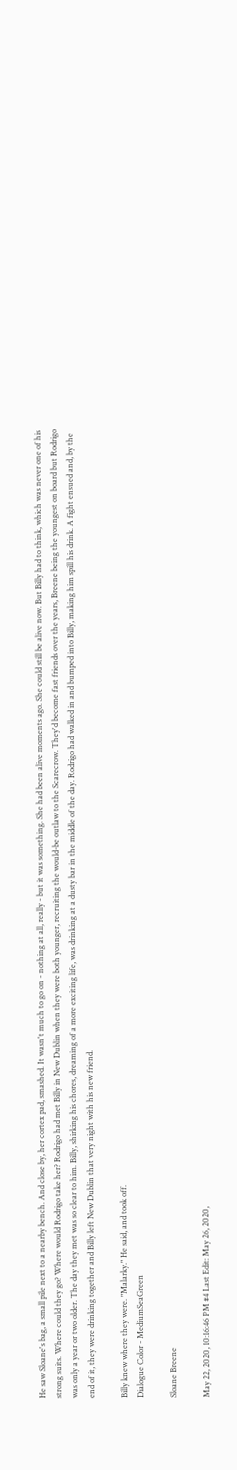He saw Sloane's bag, a small pile next to a nearby bench. And close by, her cortex pad, smashed. It wasn't much to go on - nothing at all, really - but it was something. She had been alive moments ago. She could still be alive now. But Billy had to think, which was never one of his strong suits. Where could they go? Where would Rodrigo take her? Rodrigo had met Billy in New Dublin when they were both younger, recruiting the would-be outlaw to the Scarecrow. They'd become fast friends over the years, Breene being the youngest on board but Rodrigo was only a year or two older. The day they met was so clear to him. Billy, shirking his chores, dreaming of a more exciting life, was drinking at a dusty bar in the middle of the day. Rodrigo had walked in and bumped into Billy, making him spill his drink. A fight ensued and, by the end of it, they were drinking together and Billy left New Dublin that very night with his new friend.

Billy knew where they were. "Malarky." He said, and took off.
Dialogue Color - MediumSeaGreen

Sloane Breene

May 22, 2020, 10:16:46 PM #4 Last Edit: May 26, 2020,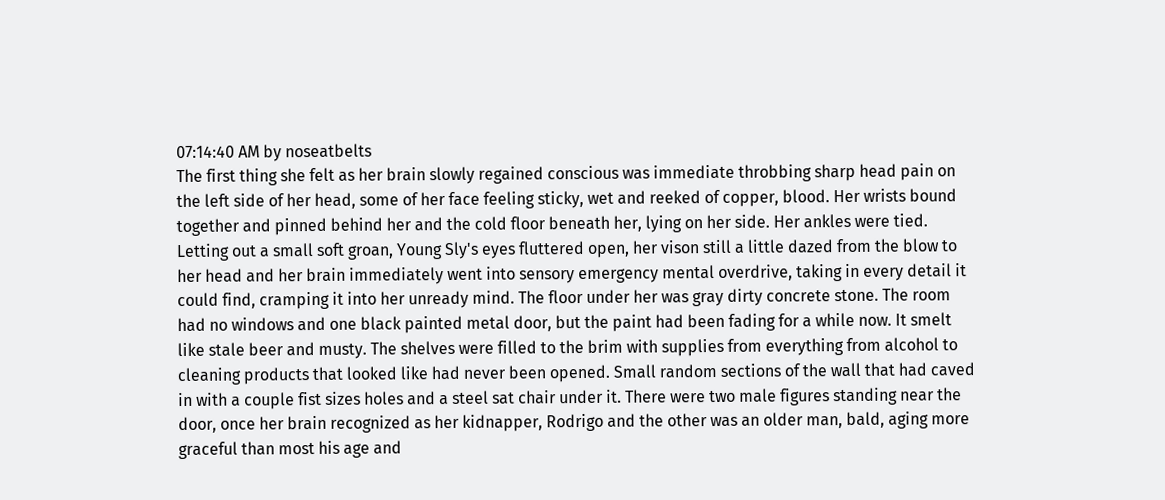07:14:40 AM by noseatbelts
The first thing she felt as her brain slowly regained conscious was immediate throbbing sharp head pain on the left side of her head, some of her face feeling sticky, wet and reeked of copper, blood. Her wrists bound together and pinned behind her and the cold floor beneath her, lying on her side. Her ankles were tied. Letting out a small soft groan, Young Sly's eyes fluttered open, her vison still a little dazed from the blow to her head and her brain immediately went into sensory emergency mental overdrive, taking in every detail it could find, cramping it into her unready mind. The floor under her was gray dirty concrete stone. The room had no windows and one black painted metal door, but the paint had been fading for a while now. It smelt like stale beer and musty. The shelves were filled to the brim with supplies from everything from alcohol to cleaning products that looked like had never been opened. Small random sections of the wall that had caved in with a couple fist sizes holes and a steel sat chair under it. There were two male figures standing near the door, once her brain recognized as her kidnapper, Rodrigo and the other was an older man, bald, aging more graceful than most his age and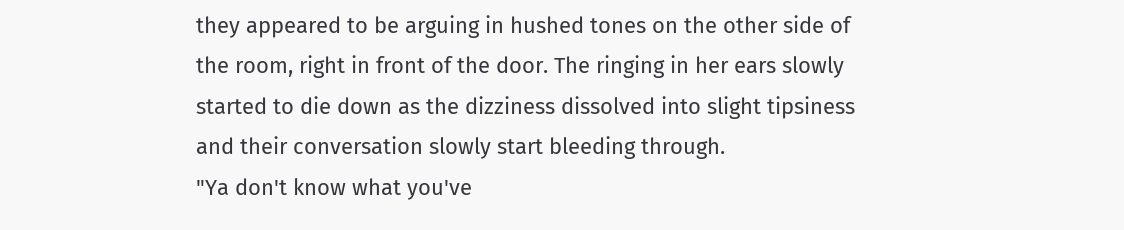they appeared to be arguing in hushed tones on the other side of the room, right in front of the door. The ringing in her ears slowly started to die down as the dizziness dissolved into slight tipsiness and their conversation slowly start bleeding through.
"Ya don't know what you've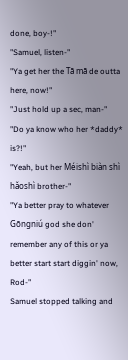done, boy-!"
"Samuel, listen-"
"Ya get her the Tā mā de outta here, now!"
"Just hold up a sec, man-"
"Do ya know who her *daddy* is?!"
"Yeah, but her Méishì biàn shì hǎoshì brother-"
"Ya better pray to whatever Gōngniú god she don' remember any of this or ya better start start diggin' now, Rod-"
Samuel stopped talking and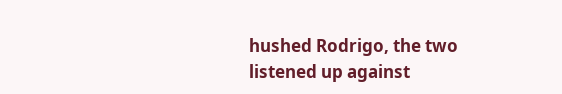hushed Rodrigo, the two listened up against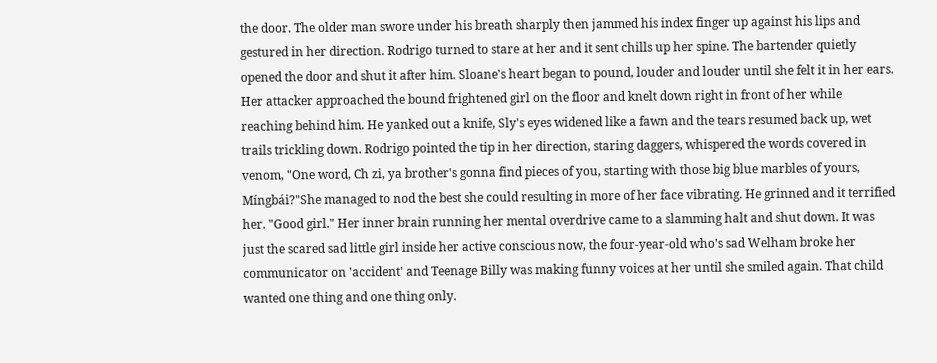the door. The older man swore under his breath sharply then jammed his index finger up against his lips and gestured in her direction. Rodrigo turned to stare at her and it sent chills up her spine. The bartender quietly opened the door and shut it after him. Sloane's heart began to pound, louder and louder until she felt it in her ears. Her attacker approached the bound frightened girl on the floor and knelt down right in front of her while reaching behind him. He yanked out a knife, Sly's eyes widened like a fawn and the tears resumed back up, wet trails trickling down. Rodrigo pointed the tip in her direction, staring daggers, whispered the words covered in venom, "One word, Ch zi, ya brother's gonna find pieces of you, starting with those big blue marbles of yours, Míngbái?"She managed to nod the best she could resulting in more of her face vibrating. He grinned and it terrified her. "Good girl." Her inner brain running her mental overdrive came to a slamming halt and shut down. It was just the scared sad little girl inside her active conscious now, the four-year-old who's sad Welham broke her communicator on 'accident' and Teenage Billy was making funny voices at her until she smiled again. That child wanted one thing and one thing only.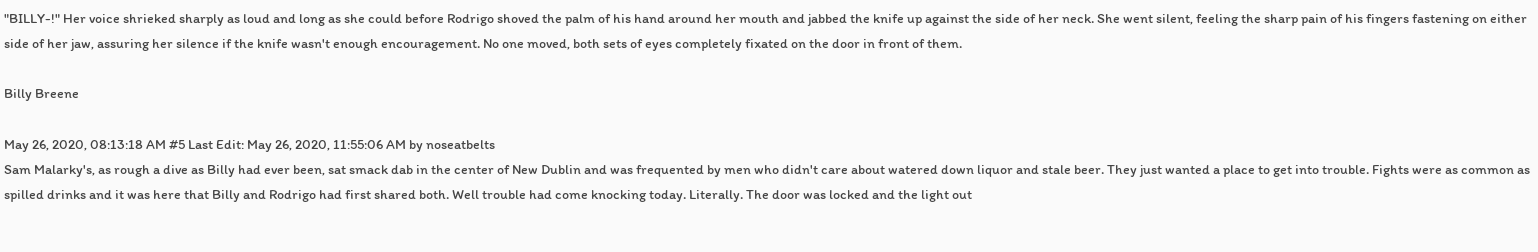"BILLY-!" Her voice shrieked sharply as loud and long as she could before Rodrigo shoved the palm of his hand around her mouth and jabbed the knife up against the side of her neck. She went silent, feeling the sharp pain of his fingers fastening on either side of her jaw, assuring her silence if the knife wasn't enough encouragement. No one moved, both sets of eyes completely fixated on the door in front of them.

Billy Breene

May 26, 2020, 08:13:18 AM #5 Last Edit: May 26, 2020, 11:55:06 AM by noseatbelts
Sam Malarky's, as rough a dive as Billy had ever been, sat smack dab in the center of New Dublin and was frequented by men who didn't care about watered down liquor and stale beer. They just wanted a place to get into trouble. Fights were as common as spilled drinks and it was here that Billy and Rodrigo had first shared both. Well trouble had come knocking today. Literally. The door was locked and the light out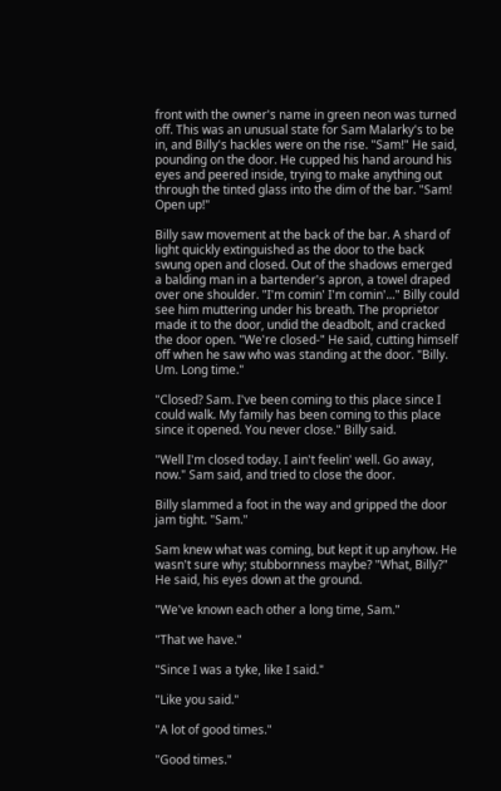front with the owner's name in green neon was turned off. This was an unusual state for Sam Malarky's to be in, and Billy's hackles were on the rise. "Sam!" He said, pounding on the door. He cupped his hand around his eyes and peered inside, trying to make anything out through the tinted glass into the dim of the bar. "Sam! Open up!"

Billy saw movement at the back of the bar. A shard of light quickly extinguished as the door to the back swung open and closed. Out of the shadows emerged a balding man in a bartender's apron, a towel draped over one shoulder. "I'm comin' I'm comin'..." Billy could see him muttering under his breath. The proprietor made it to the door, undid the deadbolt, and cracked the door open. "We're closed-" He said, cutting himself off when he saw who was standing at the door. "Billy. Um. Long time."

"Closed? Sam. I've been coming to this place since I could walk. My family has been coming to this place since it opened. You never close." Billy said.

"Well I'm closed today. I ain't feelin' well. Go away, now." Sam said, and tried to close the door.

Billy slammed a foot in the way and gripped the door jam tight. "Sam."

Sam knew what was coming, but kept it up anyhow. He wasn't sure why; stubbornness maybe? "What, Billy?" He said, his eyes down at the ground.

"We've known each other a long time, Sam."

"That we have."

"Since I was a tyke, like I said."

"Like you said."

"A lot of good times."

"Good times."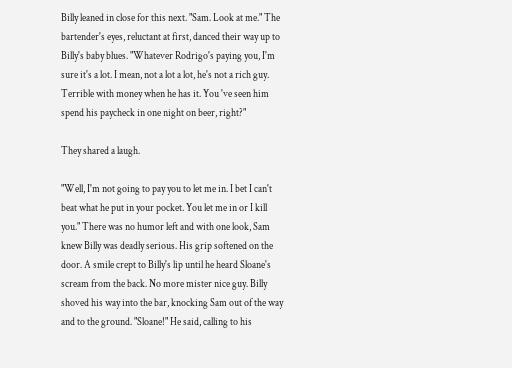Billy leaned in close for this next. "Sam. Look at me." The bartender's eyes, reluctant at first, danced their way up to Billy's baby blues. "Whatever Rodrigo's paying you, I'm sure it's a lot. I mean, not a lot a lot, he's not a rich guy. Terrible with money when he has it. You 've seen him spend his paycheck in one night on beer, right?"

They shared a laugh.

"Well, I'm not going to pay you to let me in. I bet I can't beat what he put in your pocket. You let me in or I kill you." There was no humor left and with one look, Sam knew Billy was deadly serious. His grip softened on the door. A smile crept to Billy's lip until he heard Sloane's scream from the back. No more mister nice guy. Billy shoved his way into the bar, knocking Sam out of the way and to the ground. "Sloane!" He said, calling to his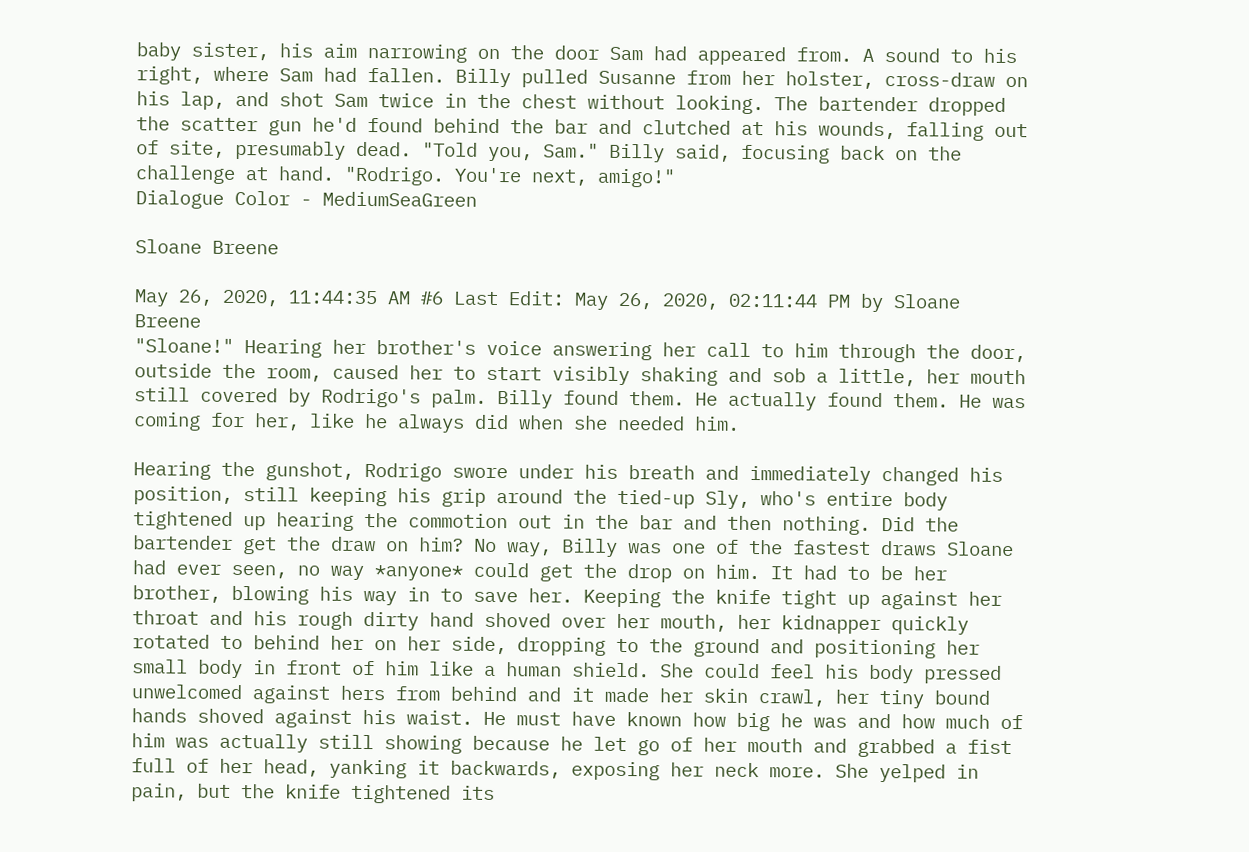baby sister, his aim narrowing on the door Sam had appeared from. A sound to his right, where Sam had fallen. Billy pulled Susanne from her holster, cross-draw on his lap, and shot Sam twice in the chest without looking. The bartender dropped the scatter gun he'd found behind the bar and clutched at his wounds, falling out of site, presumably dead. "Told you, Sam." Billy said, focusing back on the challenge at hand. "Rodrigo. You're next, amigo!"
Dialogue Color - MediumSeaGreen

Sloane Breene

May 26, 2020, 11:44:35 AM #6 Last Edit: May 26, 2020, 02:11:44 PM by Sloane Breene
"Sloane!" Hearing her brother's voice answering her call to him through the door, outside the room, caused her to start visibly shaking and sob a little, her mouth still covered by Rodrigo's palm. Billy found them. He actually found them. He was coming for her, like he always did when she needed him.

Hearing the gunshot, Rodrigo swore under his breath and immediately changed his position, still keeping his grip around the tied-up Sly, who's entire body tightened up hearing the commotion out in the bar and then nothing. Did the bartender get the draw on him? No way, Billy was one of the fastest draws Sloane had ever seen, no way *anyone* could get the drop on him. It had to be her brother, blowing his way in to save her. Keeping the knife tight up against her throat and his rough dirty hand shoved over her mouth, her kidnapper quickly rotated to behind her on her side, dropping to the ground and positioning her small body in front of him like a human shield. She could feel his body pressed unwelcomed against hers from behind and it made her skin crawl, her tiny bound hands shoved against his waist. He must have known how big he was and how much of him was actually still showing because he let go of her mouth and grabbed a fist full of her head, yanking it backwards, exposing her neck more. She yelped in pain, but the knife tightened its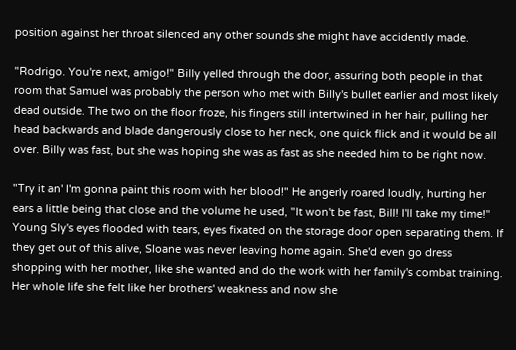position against her throat silenced any other sounds she might have accidently made.

"Rodrigo. You're next, amigo!" Billy yelled through the door, assuring both people in that room that Samuel was probably the person who met with Billy's bullet earlier and most likely dead outside. The two on the floor froze, his fingers still intertwined in her hair, pulling her head backwards and blade dangerously close to her neck, one quick flick and it would be all over. Billy was fast, but she was hoping she was as fast as she needed him to be right now.

"Try it an' I'm gonna paint this room with her blood!" He angerly roared loudly, hurting her ears a little being that close and the volume he used, "It won't be fast, Bill! I'll take my time!" Young Sly's eyes flooded with tears, eyes fixated on the storage door open separating them. If they get out of this alive, Sloane was never leaving home again. She'd even go dress shopping with her mother, like she wanted and do the work with her family's combat training. Her whole life she felt like her brothers' weakness and now she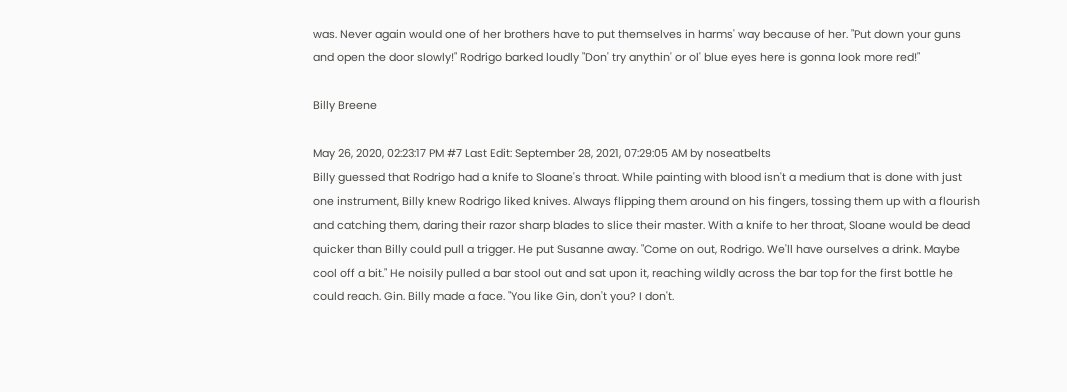was. Never again would one of her brothers have to put themselves in harms' way because of her. "Put down your guns and open the door slowly!" Rodrigo barked loudly "Don' try anythin' or ol' blue eyes here is gonna look more red!"

Billy Breene

May 26, 2020, 02:23:17 PM #7 Last Edit: September 28, 2021, 07:29:05 AM by noseatbelts
Billy guessed that Rodrigo had a knife to Sloane's throat. While painting with blood isn't a medium that is done with just one instrument, Billy knew Rodrigo liked knives. Always flipping them around on his fingers, tossing them up with a flourish and catching them, daring their razor sharp blades to slice their master. With a knife to her throat, Sloane would be dead quicker than Billy could pull a trigger. He put Susanne away. "Come on out, Rodrigo. We'll have ourselves a drink. Maybe cool off a bit." He noisily pulled a bar stool out and sat upon it, reaching wildly across the bar top for the first bottle he could reach. Gin. Billy made a face. "You like Gin, don't you? I don't.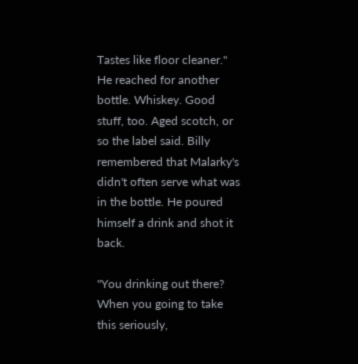Tastes like floor cleaner." He reached for another bottle. Whiskey. Good stuff, too. Aged scotch, or so the label said. Billy remembered that Malarky's didn't often serve what was in the bottle. He poured himself a drink and shot it back.

"You drinking out there? When you going to take this seriously,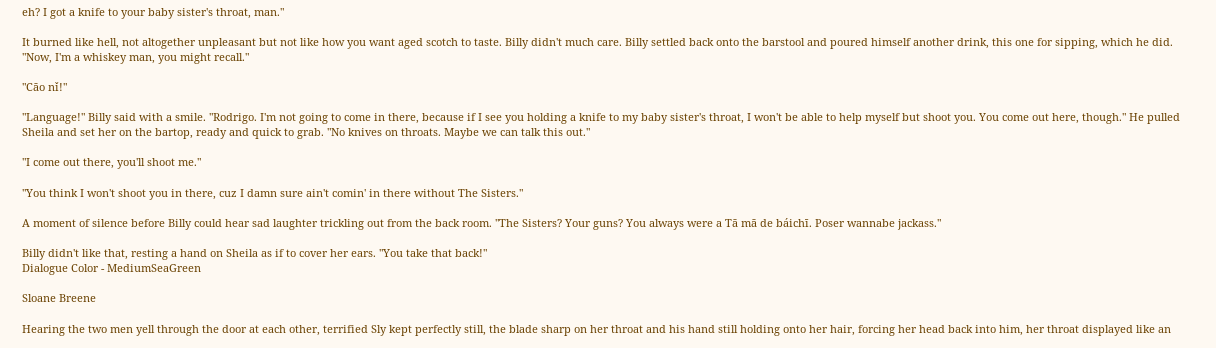eh? I got a knife to your baby sister's throat, man."

It burned like hell, not altogether unpleasant but not like how you want aged scotch to taste. Billy didn't much care. Billy settled back onto the barstool and poured himself another drink, this one for sipping, which he did. "Now, I'm a whiskey man, you might recall."

"Cāo nǐ!"

"Language!" Billy said with a smile. "Rodrigo. I'm not going to come in there, because if I see you holding a knife to my baby sister's throat, I won't be able to help myself but shoot you. You come out here, though." He pulled Sheila and set her on the bartop, ready and quick to grab. "No knives on throats. Maybe we can talk this out."

"I come out there, you'll shoot me."

"You think I won't shoot you in there, cuz I damn sure ain't comin' in there without The Sisters."

A moment of silence before Billy could hear sad laughter trickling out from the back room. "The Sisters? Your guns? You always were a Tā mā de báichī. Poser wannabe jackass."

Billy didn't like that, resting a hand on Sheila as if to cover her ears. "You take that back!"
Dialogue Color - MediumSeaGreen

Sloane Breene

Hearing the two men yell through the door at each other, terrified Sly kept perfectly still, the blade sharp on her throat and his hand still holding onto her hair, forcing her head back into him, her throat displayed like an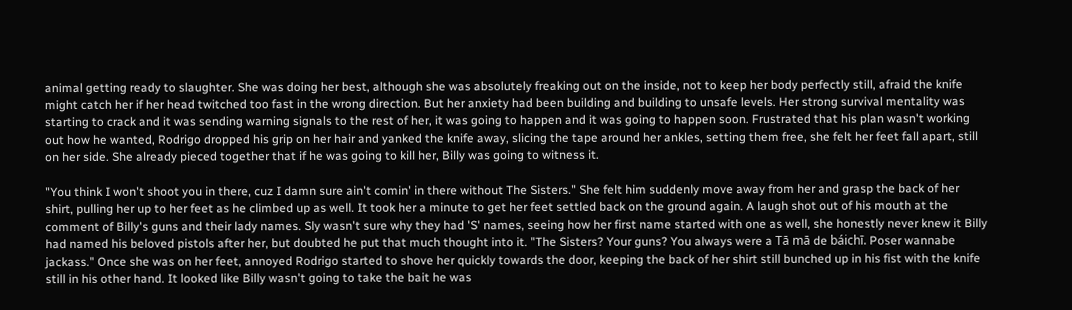animal getting ready to slaughter. She was doing her best, although she was absolutely freaking out on the inside, not to keep her body perfectly still, afraid the knife might catch her if her head twitched too fast in the wrong direction. But her anxiety had been building and building to unsafe levels. Her strong survival mentality was starting to crack and it was sending warning signals to the rest of her, it was going to happen and it was going to happen soon. Frustrated that his plan wasn't working out how he wanted, Rodrigo dropped his grip on her hair and yanked the knife away, slicing the tape around her ankles, setting them free, she felt her feet fall apart, still on her side. She already pieced together that if he was going to kill her, Billy was going to witness it.

"You think I won't shoot you in there, cuz I damn sure ain't comin' in there without The Sisters." She felt him suddenly move away from her and grasp the back of her shirt, pulling her up to her feet as he climbed up as well. It took her a minute to get her feet settled back on the ground again. A laugh shot out of his mouth at the comment of Billy's guns and their lady names. Sly wasn't sure why they had 'S' names, seeing how her first name started with one as well, she honestly never knew it Billy had named his beloved pistols after her, but doubted he put that much thought into it. "The Sisters? Your guns? You always were a Tā mā de báichī. Poser wannabe jackass." Once she was on her feet, annoyed Rodrigo started to shove her quickly towards the door, keeping the back of her shirt still bunched up in his fist with the knife still in his other hand. It looked like Billy wasn't going to take the bait he was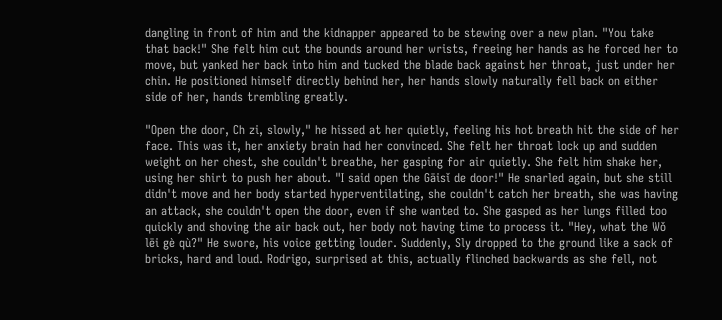dangling in front of him and the kidnapper appeared to be stewing over a new plan. "You take that back!" She felt him cut the bounds around her wrists, freeing her hands as he forced her to move, but yanked her back into him and tucked the blade back against her throat, just under her chin. He positioned himself directly behind her, her hands slowly naturally fell back on either side of her, hands trembling greatly.

"Open the door, Ch zi, slowly," he hissed at her quietly, feeling his hot breath hit the side of her face. This was it, her anxiety brain had her convinced. She felt her throat lock up and sudden weight on her chest, she couldn't breathe, her gasping for air quietly. She felt him shake her, using her shirt to push her about. "I said open the Gāisǐ de door!" He snarled again, but she still didn't move and her body started hyperventilating, she couldn't catch her breath, she was having an attack, she couldn't open the door, even if she wanted to. She gasped as her lungs filled too quickly and shoving the air back out, her body not having time to process it. "Hey, what the Wǒ lēi gè qù?" He swore, his voice getting louder. Suddenly, Sly dropped to the ground like a sack of bricks, hard and loud. Rodrigo, surprised at this, actually flinched backwards as she fell, not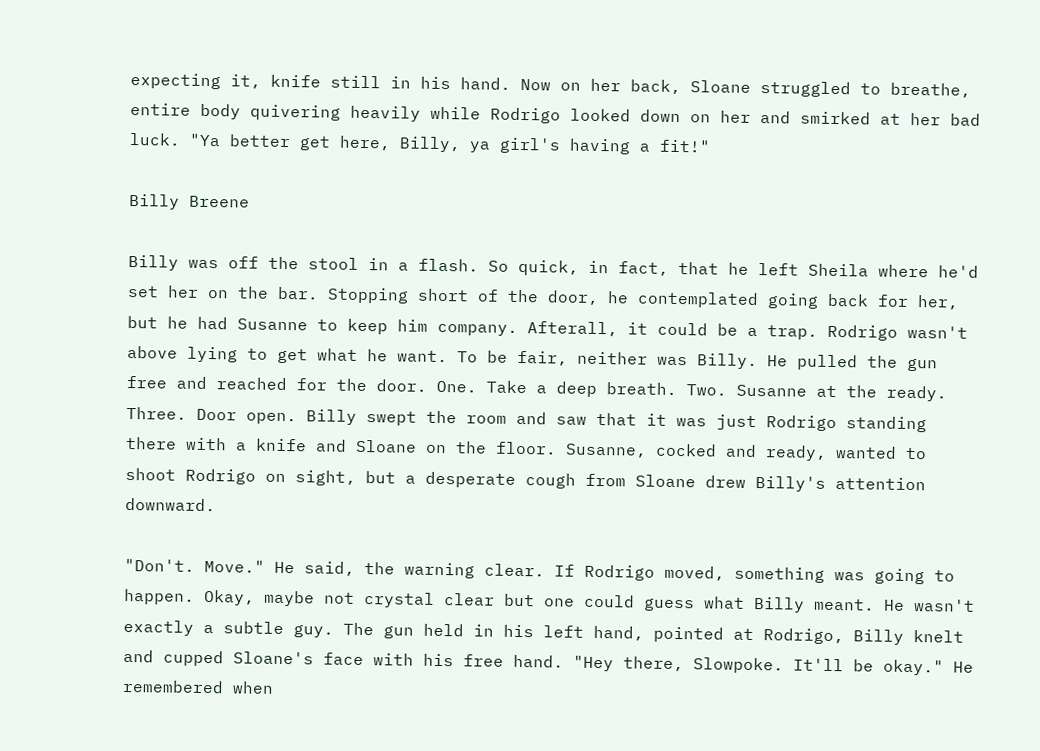expecting it, knife still in his hand. Now on her back, Sloane struggled to breathe, entire body quivering heavily while Rodrigo looked down on her and smirked at her bad luck. "Ya better get here, Billy, ya girl's having a fit!"

Billy Breene

Billy was off the stool in a flash. So quick, in fact, that he left Sheila where he'd set her on the bar. Stopping short of the door, he contemplated going back for her, but he had Susanne to keep him company. Afterall, it could be a trap. Rodrigo wasn't above lying to get what he want. To be fair, neither was Billy. He pulled the gun free and reached for the door. One. Take a deep breath. Two. Susanne at the ready. Three. Door open. Billy swept the room and saw that it was just Rodrigo standing there with a knife and Sloane on the floor. Susanne, cocked and ready, wanted to shoot Rodrigo on sight, but a desperate cough from Sloane drew Billy's attention downward.

"Don't. Move." He said, the warning clear. If Rodrigo moved, something was going to happen. Okay, maybe not crystal clear but one could guess what Billy meant. He wasn't exactly a subtle guy. The gun held in his left hand, pointed at Rodrigo, Billy knelt and cupped Sloane's face with his free hand. "Hey there, Slowpoke. It'll be okay." He remembered when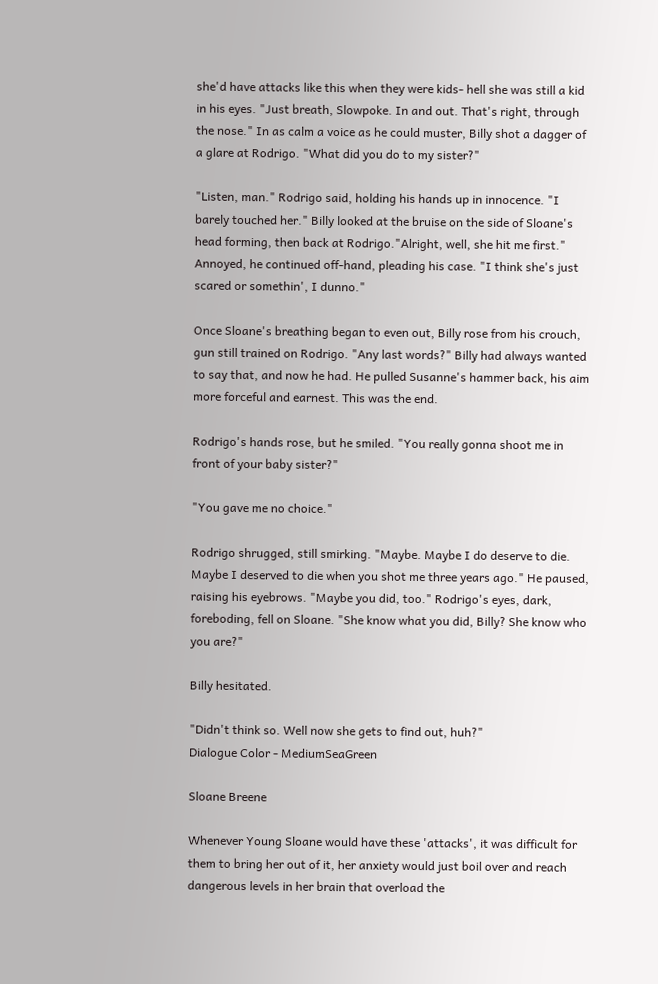she'd have attacks like this when they were kids- hell she was still a kid in his eyes. "Just breath, Slowpoke. In and out. That's right, through the nose." In as calm a voice as he could muster, Billy shot a dagger of a glare at Rodrigo. "What did you do to my sister?"

"Listen, man." Rodrigo said, holding his hands up in innocence. "I barely touched her." Billy looked at the bruise on the side of Sloane's head forming, then back at Rodrigo."Alright, well, she hit me first." Annoyed, he continued off-hand, pleading his case. "I think she's just scared or somethin', I dunno."

Once Sloane's breathing began to even out, Billy rose from his crouch, gun still trained on Rodrigo. "Any last words?" Billy had always wanted to say that, and now he had. He pulled Susanne's hammer back, his aim more forceful and earnest. This was the end.

Rodrigo's hands rose, but he smiled. "You really gonna shoot me in front of your baby sister?"

"You gave me no choice."

Rodrigo shrugged, still smirking. "Maybe. Maybe I do deserve to die. Maybe I deserved to die when you shot me three years ago." He paused, raising his eyebrows. "Maybe you did, too." Rodrigo's eyes, dark, foreboding, fell on Sloane. "She know what you did, Billy? She know who you are?"

Billy hesitated.

"Didn't think so. Well now she gets to find out, huh?"
Dialogue Color - MediumSeaGreen

Sloane Breene

Whenever Young Sloane would have these 'attacks', it was difficult for them to bring her out of it, her anxiety would just boil over and reach dangerous levels in her brain that overload the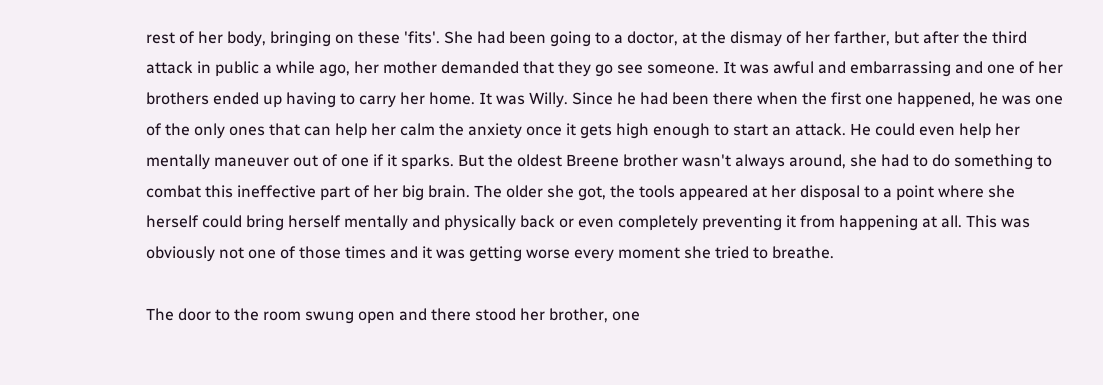rest of her body, bringing on these 'fits'. She had been going to a doctor, at the dismay of her farther, but after the third attack in public a while ago, her mother demanded that they go see someone. It was awful and embarrassing and one of her brothers ended up having to carry her home. It was Willy. Since he had been there when the first one happened, he was one of the only ones that can help her calm the anxiety once it gets high enough to start an attack. He could even help her mentally maneuver out of one if it sparks. But the oldest Breene brother wasn't always around, she had to do something to combat this ineffective part of her big brain. The older she got, the tools appeared at her disposal to a point where she herself could bring herself mentally and physically back or even completely preventing it from happening at all. This was obviously not one of those times and it was getting worse every moment she tried to breathe.

The door to the room swung open and there stood her brother, one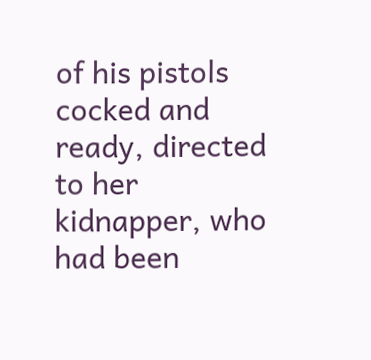of his pistols cocked and ready, directed to her kidnapper, who had been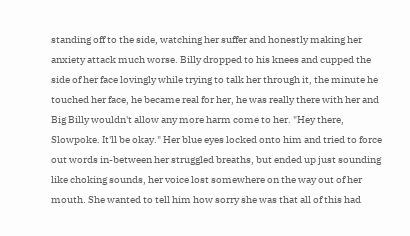standing off to the side, watching her suffer and honestly making her anxiety attack much worse. Billy dropped to his knees and cupped the side of her face lovingly while trying to talk her through it, the minute he touched her face, he became real for her, he was really there with her and Big Billy wouldn't allow any more harm come to her. "Hey there, Slowpoke. It'll be okay." Her blue eyes locked onto him and tried to force out words in-between her struggled breaths, but ended up just sounding like choking sounds, her voice lost somewhere on the way out of her mouth. She wanted to tell him how sorry she was that all of this had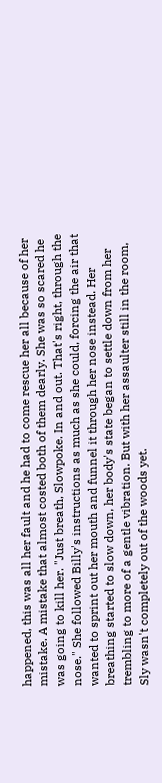happened, this was all her fault and he had to come rescue her all because of her mistake. A mistake that almost costed both of them dearly. She was so scared he was going to kill her. "Just breath, Slowpoke. In and out. That's right, through the nose." She followed Billy's instructions as much as she could, forcing the air that wanted to sprint out her mouth and funnel it through her nose instead. Her breathing started to slow down, her body's state began to settle down from her trembling to more of a gentle vibration. But with her assaulter still in the room, Sly wasn't completely out of the woods yet.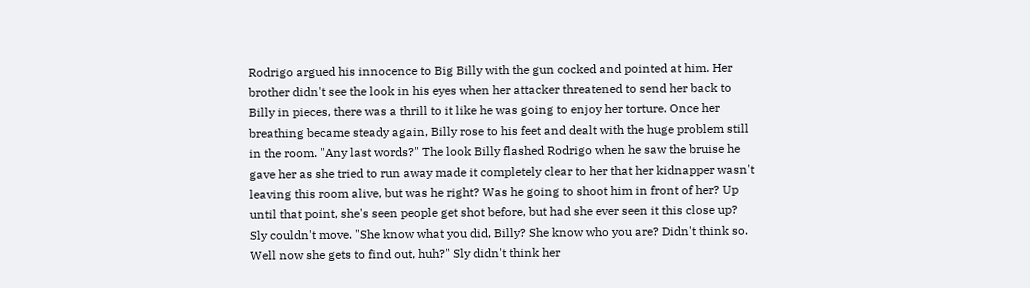Rodrigo argued his innocence to Big Billy with the gun cocked and pointed at him. Her brother didn't see the look in his eyes when her attacker threatened to send her back to Billy in pieces, there was a thrill to it like he was going to enjoy her torture. Once her breathing became steady again, Billy rose to his feet and dealt with the huge problem still in the room. "Any last words?" The look Billy flashed Rodrigo when he saw the bruise he gave her as she tried to run away made it completely clear to her that her kidnapper wasn't leaving this room alive, but was he right? Was he going to shoot him in front of her? Up until that point, she's seen people get shot before, but had she ever seen it this close up? Sly couldn't move. "She know what you did, Billy? She know who you are? Didn't think so. Well now she gets to find out, huh?" Sly didn't think her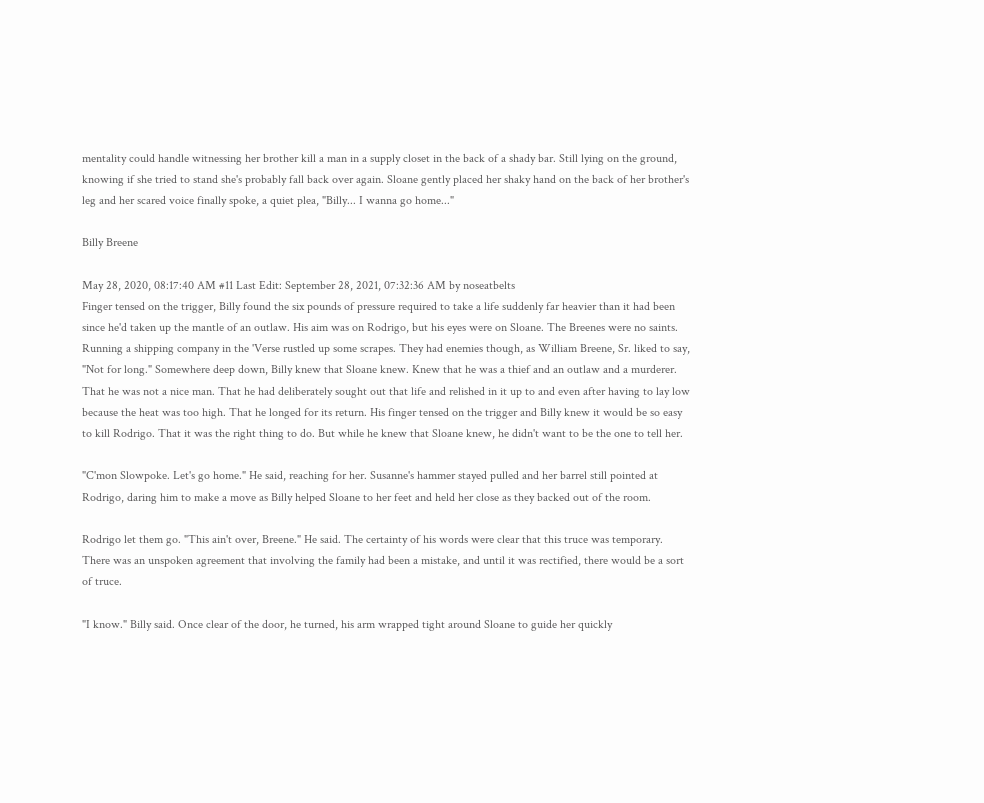mentality could handle witnessing her brother kill a man in a supply closet in the back of a shady bar. Still lying on the ground, knowing if she tried to stand she's probably fall back over again. Sloane gently placed her shaky hand on the back of her brother's leg and her scared voice finally spoke, a quiet plea, "Billy... I wanna go home..."

Billy Breene

May 28, 2020, 08:17:40 AM #11 Last Edit: September 28, 2021, 07:32:36 AM by noseatbelts
Finger tensed on the trigger, Billy found the six pounds of pressure required to take a life suddenly far heavier than it had been since he'd taken up the mantle of an outlaw. His aim was on Rodrigo, but his eyes were on Sloane. The Breenes were no saints. Running a shipping company in the 'Verse rustled up some scrapes. They had enemies though, as William Breene, Sr. liked to say, "Not for long." Somewhere deep down, Billy knew that Sloane knew. Knew that he was a thief and an outlaw and a murderer. That he was not a nice man. That he had deliberately sought out that life and relished in it up to and even after having to lay low because the heat was too high. That he longed for its return. His finger tensed on the trigger and Billy knew it would be so easy to kill Rodrigo. That it was the right thing to do. But while he knew that Sloane knew, he didn't want to be the one to tell her.

"C'mon Slowpoke. Let's go home." He said, reaching for her. Susanne's hammer stayed pulled and her barrel still pointed at Rodrigo, daring him to make a move as Billy helped Sloane to her feet and held her close as they backed out of the room.

Rodrigo let them go. "This ain't over, Breene." He said. The certainty of his words were clear that this truce was temporary. There was an unspoken agreement that involving the family had been a mistake, and until it was rectified, there would be a sort of truce.

"I know." Billy said. Once clear of the door, he turned, his arm wrapped tight around Sloane to guide her quickly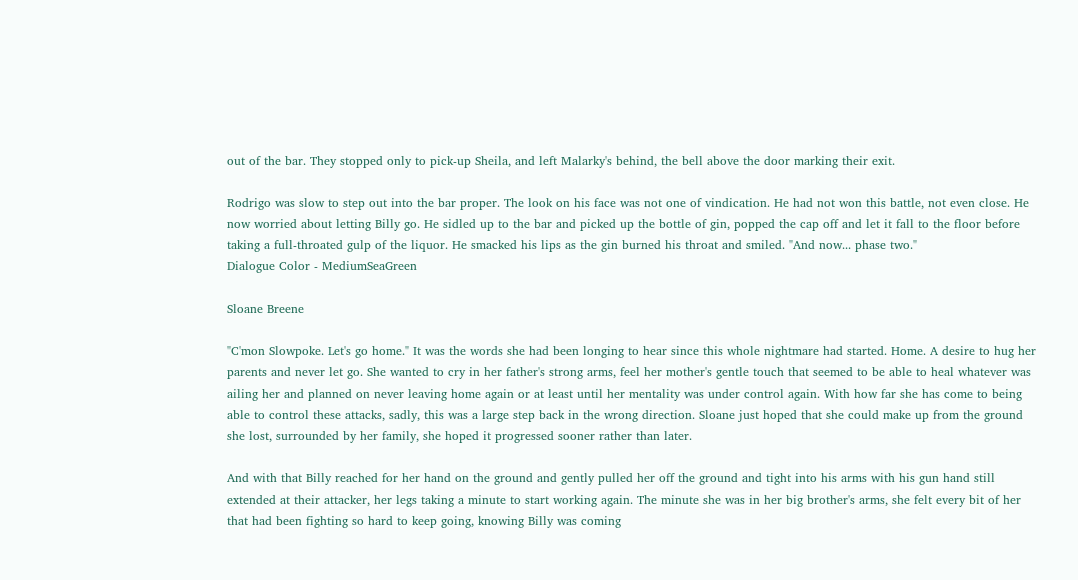out of the bar. They stopped only to pick-up Sheila, and left Malarky's behind, the bell above the door marking their exit.

Rodrigo was slow to step out into the bar proper. The look on his face was not one of vindication. He had not won this battle, not even close. He now worried about letting Billy go. He sidled up to the bar and picked up the bottle of gin, popped the cap off and let it fall to the floor before taking a full-throated gulp of the liquor. He smacked his lips as the gin burned his throat and smiled. "And now... phase two."
Dialogue Color - MediumSeaGreen

Sloane Breene

"C'mon Slowpoke. Let's go home." It was the words she had been longing to hear since this whole nightmare had started. Home. A desire to hug her parents and never let go. She wanted to cry in her father's strong arms, feel her mother's gentle touch that seemed to be able to heal whatever was ailing her and planned on never leaving home again or at least until her mentality was under control again. With how far she has come to being able to control these attacks, sadly, this was a large step back in the wrong direction. Sloane just hoped that she could make up from the ground she lost, surrounded by her family, she hoped it progressed sooner rather than later.

And with that Billy reached for her hand on the ground and gently pulled her off the ground and tight into his arms with his gun hand still extended at their attacker, her legs taking a minute to start working again. The minute she was in her big brother's arms, she felt every bit of her that had been fighting so hard to keep going, knowing Billy was coming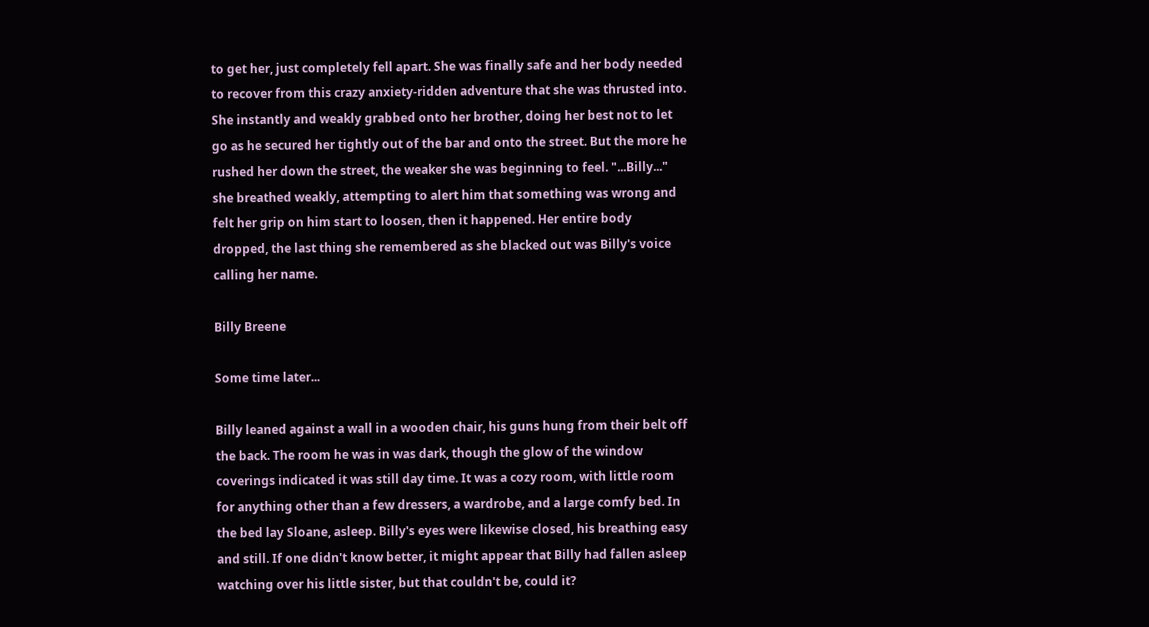to get her, just completely fell apart. She was finally safe and her body needed to recover from this crazy anxiety-ridden adventure that she was thrusted into. She instantly and weakly grabbed onto her brother, doing her best not to let go as he secured her tightly out of the bar and onto the street. But the more he rushed her down the street, the weaker she was beginning to feel. "...Billy..." she breathed weakly, attempting to alert him that something was wrong and felt her grip on him start to loosen, then it happened. Her entire body dropped, the last thing she remembered as she blacked out was Billy's voice calling her name.

Billy Breene

Some time later...

Billy leaned against a wall in a wooden chair, his guns hung from their belt off the back. The room he was in was dark, though the glow of the window coverings indicated it was still day time. It was a cozy room, with little room for anything other than a few dressers, a wardrobe, and a large comfy bed. In the bed lay Sloane, asleep. Billy's eyes were likewise closed, his breathing easy and still. If one didn't know better, it might appear that Billy had fallen asleep watching over his little sister, but that couldn't be, could it?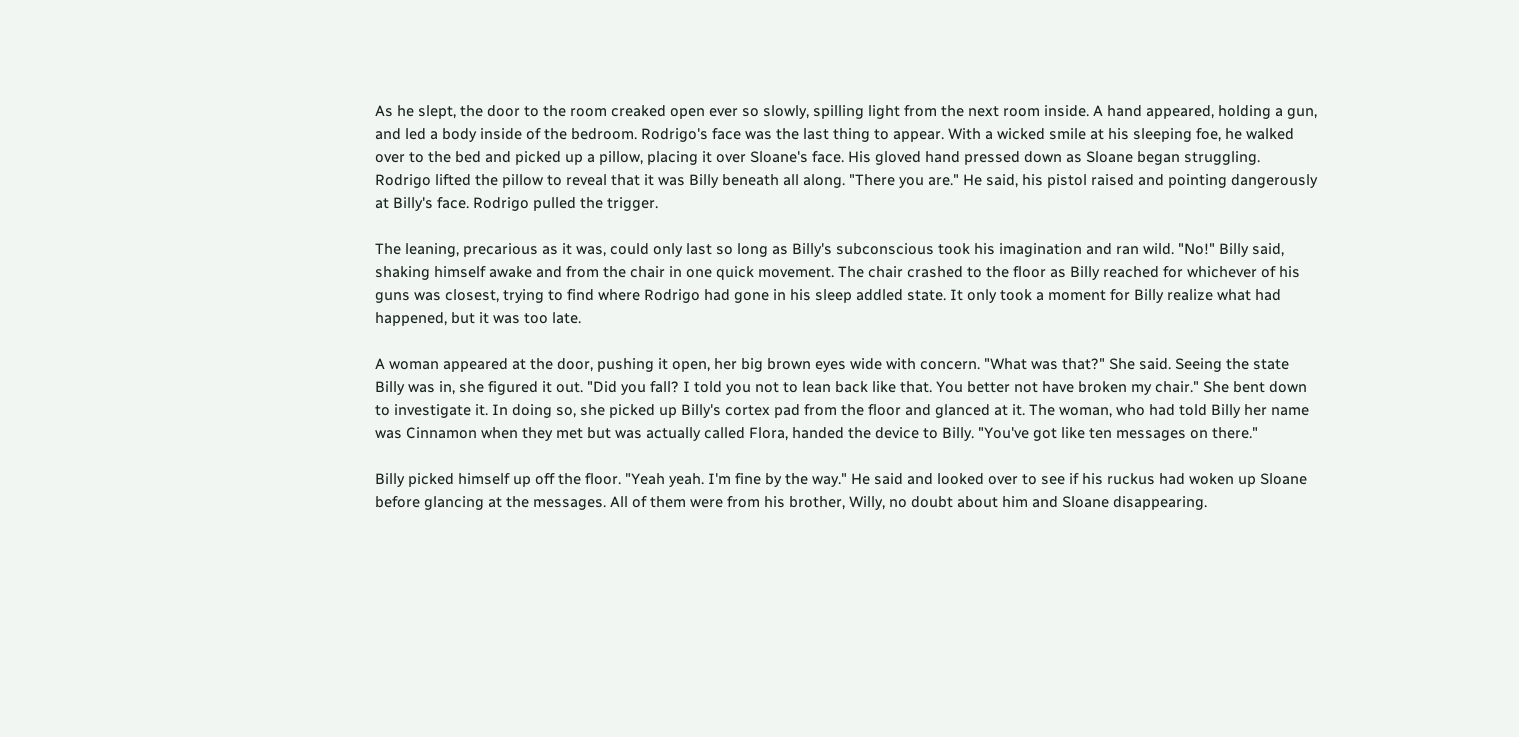As he slept, the door to the room creaked open ever so slowly, spilling light from the next room inside. A hand appeared, holding a gun, and led a body inside of the bedroom. Rodrigo's face was the last thing to appear. With a wicked smile at his sleeping foe, he walked over to the bed and picked up a pillow, placing it over Sloane's face. His gloved hand pressed down as Sloane began struggling. Rodrigo lifted the pillow to reveal that it was Billy beneath all along. "There you are." He said, his pistol raised and pointing dangerously at Billy's face. Rodrigo pulled the trigger.

The leaning, precarious as it was, could only last so long as Billy's subconscious took his imagination and ran wild. "No!" Billy said, shaking himself awake and from the chair in one quick movement. The chair crashed to the floor as Billy reached for whichever of his guns was closest, trying to find where Rodrigo had gone in his sleep addled state. It only took a moment for Billy realize what had happened, but it was too late.

A woman appeared at the door, pushing it open, her big brown eyes wide with concern. "What was that?" She said. Seeing the state Billy was in, she figured it out. "Did you fall? I told you not to lean back like that. You better not have broken my chair." She bent down to investigate it. In doing so, she picked up Billy's cortex pad from the floor and glanced at it. The woman, who had told Billy her name was Cinnamon when they met but was actually called Flora, handed the device to Billy. "You've got like ten messages on there."

Billy picked himself up off the floor. "Yeah yeah. I'm fine by the way." He said and looked over to see if his ruckus had woken up Sloane before glancing at the messages. All of them were from his brother, Willy, no doubt about him and Sloane disappearing.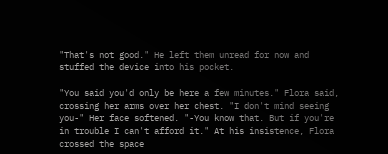"That's not good." He left them unread for now and stuffed the device into his pocket.

"You said you'd only be here a few minutes." Flora said, crossing her arms over her chest. "I don't mind seeing you-" Her face softened. "-You know that. But if you're in trouble I can't afford it." At his insistence, Flora crossed the space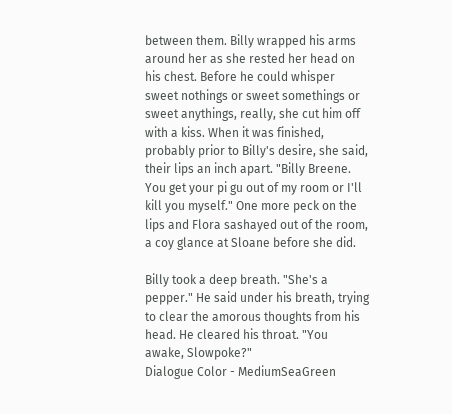between them. Billy wrapped his arms around her as she rested her head on his chest. Before he could whisper sweet nothings or sweet somethings or sweet anythings, really, she cut him off with a kiss. When it was finished, probably prior to Billy's desire, she said, their lips an inch apart. "Billy Breene. You get your pi gu out of my room or I'll kill you myself." One more peck on the lips and Flora sashayed out of the room, a coy glance at Sloane before she did.

Billy took a deep breath. "She's a pepper." He said under his breath, trying to clear the amorous thoughts from his head. He cleared his throat. "You awake, Slowpoke?"
Dialogue Color - MediumSeaGreen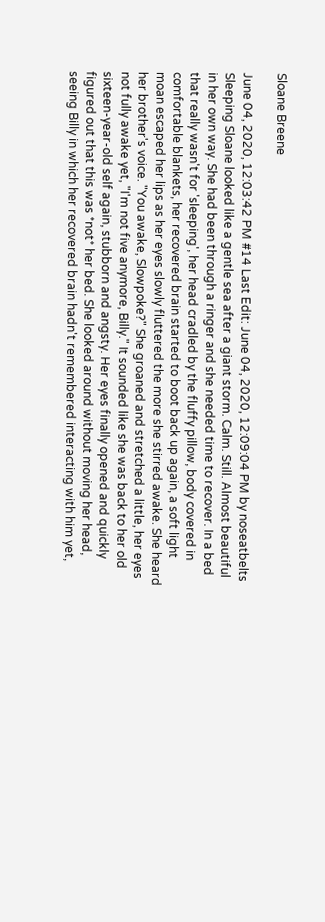Sloane Breene

June 04, 2020, 12:03:42 PM #14 Last Edit: June 04, 2020, 12:09:04 PM by noseatbelts
Sleeping Sloane looked like a gentle sea after a giant storm. Calm. Still. Almost beautiful in her own way. She had been through a ringer and she needed time to recover. In a bed that really wasn't for 'sleeping', her head cradled by the fluffy pillow, body covered in comfortable blankets, her recovered brain started to boot back up again, a soft light moan escaped her lips as her eyes slowly fluttered the more she stirred awake. She heard her brother's voice. "You awake, Slowpoke?" She groaned and stretched a little, her eyes not fully awake yet, "I'm not five anymore, Billy." It sounded like she was back to her old sixteen-year-old self again, stubborn and angsty. Her eyes finally opened and quickly figured out that this was *not* her bed. She looked around without moving her head, seeing Billy in which her recovered brain hadn't remembered interacting with him yet,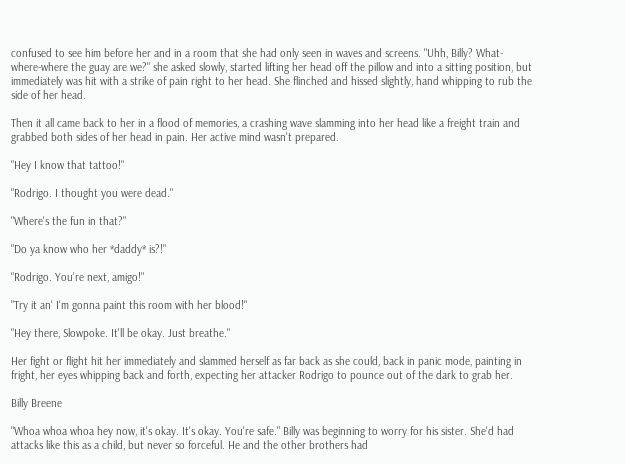confused to see him before her and in a room that she had only seen in waves and screens. "Uhh, Billy? What- where-where the guay are we?" she asked slowly, started lifting her head off the pillow and into a sitting position, but immediately was hit with a strike of pain right to her head. She flinched and hissed slightly, hand whipping to rub the side of her head.

Then it all came back to her in a flood of memories, a crashing wave slamming into her head like a freight train and grabbed both sides of her head in pain. Her active mind wasn't prepared.

"Hey I know that tattoo!"

"Rodrigo. I thought you were dead."

"Where's the fun in that?"

"Do ya know who her *daddy* is?!"

"Rodrigo. You're next, amigo!"

"Try it an' I'm gonna paint this room with her blood!"

"Hey there, Slowpoke. It'll be okay. Just breathe."

Her fight or flight hit her immediately and slammed herself as far back as she could, back in panic mode, painting in fright, her eyes whipping back and forth, expecting her attacker Rodrigo to pounce out of the dark to grab her.

Billy Breene

"Whoa whoa whoa hey now, it's okay. It's okay. You're safe." Billy was beginning to worry for his sister. She'd had attacks like this as a child, but never so forceful. He and the other brothers had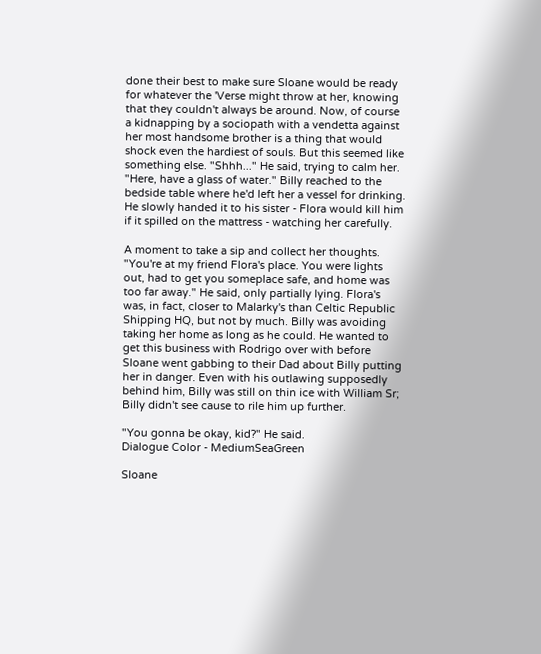done their best to make sure Sloane would be ready for whatever the 'Verse might throw at her, knowing that they couldn't always be around. Now, of course a kidnapping by a sociopath with a vendetta against her most handsome brother is a thing that would shock even the hardiest of souls. But this seemed like something else. "Shhh..." He said, trying to calm her. "Here, have a glass of water." Billy reached to the bedside table where he'd left her a vessel for drinking. He slowly handed it to his sister - Flora would kill him if it spilled on the mattress - watching her carefully.

A moment to take a sip and collect her thoughts. "You're at my friend Flora's place. You were lights out, had to get you someplace safe, and home was too far away." He said, only partially lying. Flora's was, in fact, closer to Malarky's than Celtic Republic Shipping HQ, but not by much. Billy was avoiding taking her home as long as he could. He wanted to get this business with Rodrigo over with before Sloane went gabbing to their Dad about Billy putting her in danger. Even with his outlawing supposedly behind him, Billy was still on thin ice with William Sr; Billy didn't see cause to rile him up further.

"You gonna be okay, kid?" He said.
Dialogue Color - MediumSeaGreen

Sloane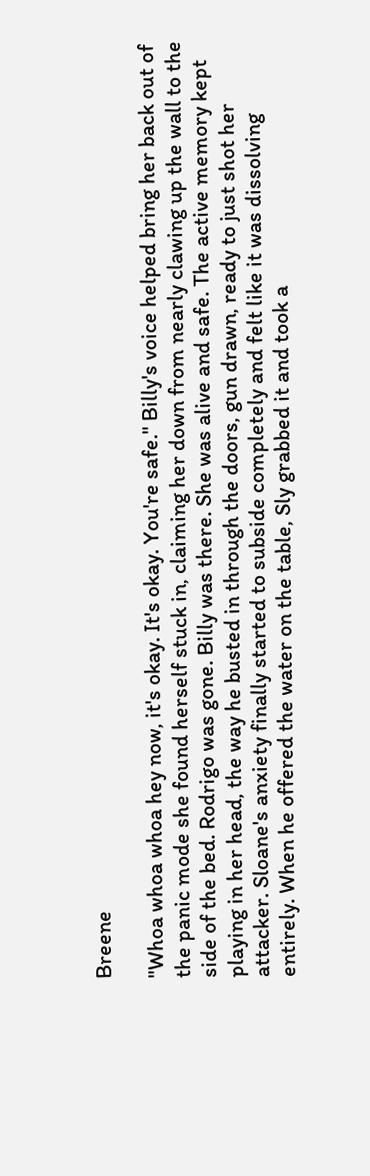Breene

"Whoa whoa whoa hey now, it's okay. It's okay. You're safe." Billy's voice helped bring her back out of the panic mode she found herself stuck in, claiming her down from nearly clawing up the wall to the side of the bed. Rodrigo was gone. Billy was there. She was alive and safe. The active memory kept playing in her head, the way he busted in through the doors, gun drawn, ready to just shot her attacker. Sloane's anxiety finally started to subside completely and felt like it was dissolving entirely. When he offered the water on the table, Sly grabbed it and took a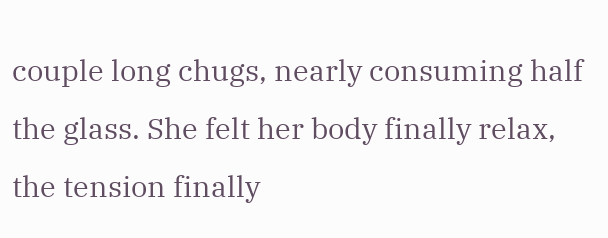couple long chugs, nearly consuming half the glass. She felt her body finally relax, the tension finally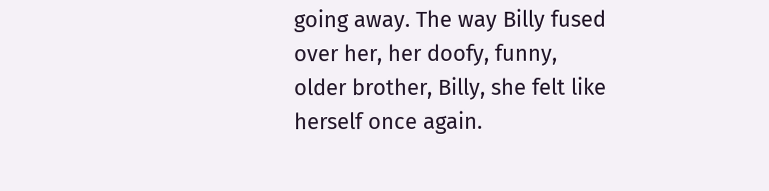going away. The way Billy fused over her, her doofy, funny, older brother, Billy, she felt like herself once again.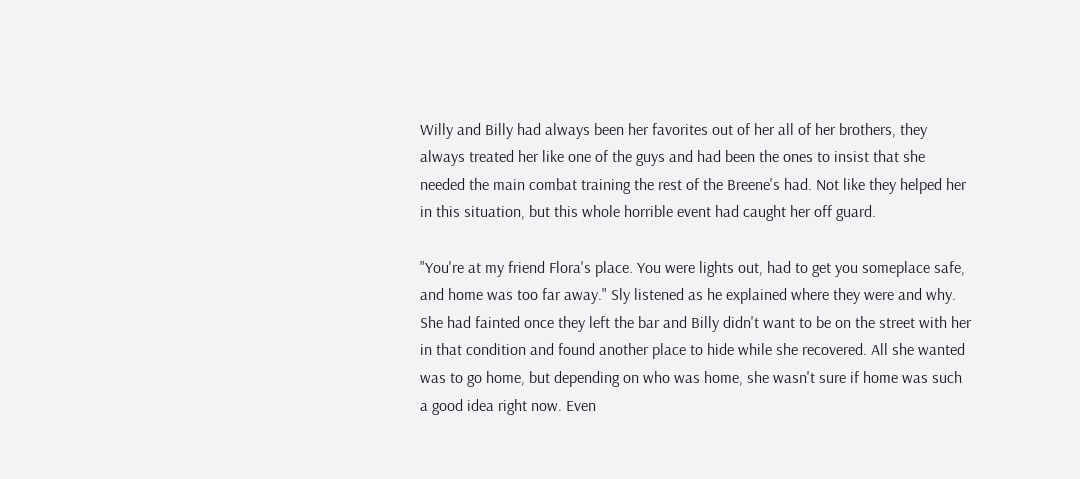Willy and Billy had always been her favorites out of her all of her brothers, they always treated her like one of the guys and had been the ones to insist that she needed the main combat training the rest of the Breene's had. Not like they helped her in this situation, but this whole horrible event had caught her off guard.

"You're at my friend Flora's place. You were lights out, had to get you someplace safe, and home was too far away." Sly listened as he explained where they were and why. She had fainted once they left the bar and Billy didn't want to be on the street with her in that condition and found another place to hide while she recovered. All she wanted was to go home, but depending on who was home, she wasn't sure if home was such a good idea right now. Even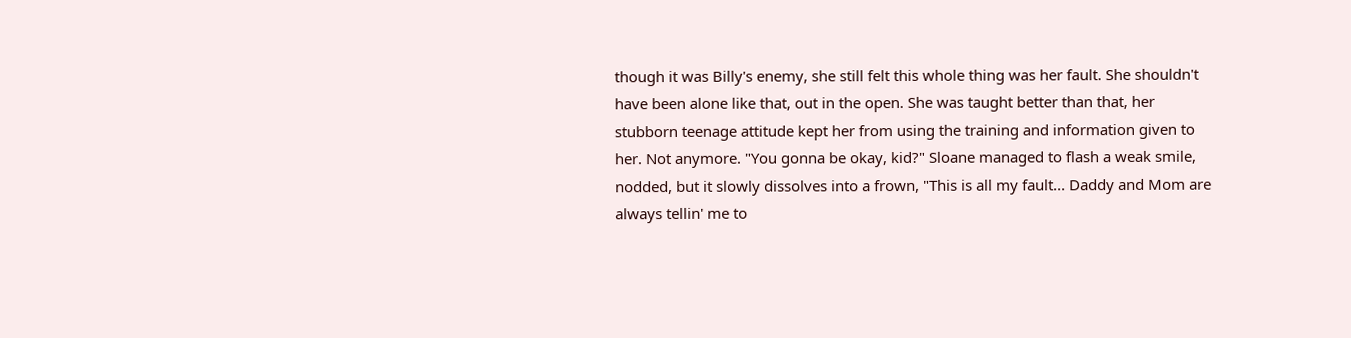though it was Billy's enemy, she still felt this whole thing was her fault. She shouldn't have been alone like that, out in the open. She was taught better than that, her stubborn teenage attitude kept her from using the training and information given to her. Not anymore. "You gonna be okay, kid?" Sloane managed to flash a weak smile, nodded, but it slowly dissolves into a frown, "This is all my fault... Daddy and Mom are always tellin' me to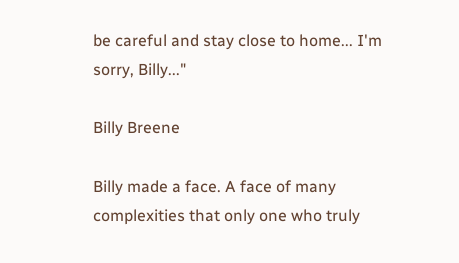be careful and stay close to home... I'm sorry, Billy..."

Billy Breene

Billy made a face. A face of many complexities that only one who truly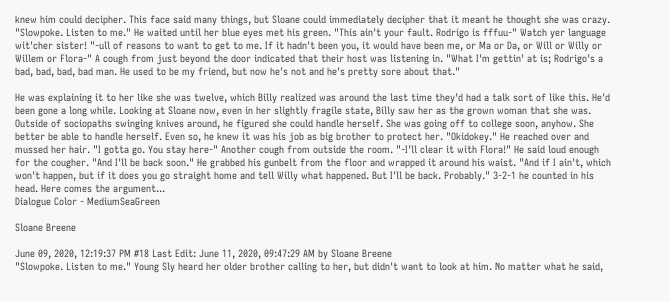knew him could decipher. This face said many things, but Sloane could immediately decipher that it meant he thought she was crazy. "Slowpoke. Listen to me." He waited until her blue eyes met his green. "This ain't your fault. Rodrigo is fffuu-" Watch yer language wit'cher sister! "-ull of reasons to want to get to me. If it hadn't been you, it would have been me, or Ma or Da, or Will or Willy or Willem or Flora-" A cough from just beyond the door indicated that their host was listening in. "What I'm gettin' at is; Rodrigo's a bad, bad, bad, bad man. He used to be my friend, but now he's not and he's pretty sore about that."

He was explaining it to her like she was twelve, which Billy realized was around the last time they'd had a talk sort of like this. He'd been gone a long while. Looking at Sloane now, even in her slightly fragile state, Billy saw her as the grown woman that she was. Outside of sociopaths swinging knives around, he figured she could handle herself. She was going off to college soon, anyhow. She better be able to handle herself. Even so, he knew it was his job as big brother to protect her. "Okidokey." He reached over and mussed her hair. "I gotta go. You stay here-" Another cough from outside the room. "-I'll clear it with Flora!" He said loud enough for the cougher. "And I'll be back soon." He grabbed his gunbelt from the floor and wrapped it around his waist. "And if I ain't, which won't happen, but if it does you go straight home and tell Willy what happened. But I'll be back. Probably." 3-2-1 he counted in his head. Here comes the argument...
Dialogue Color - MediumSeaGreen

Sloane Breene

June 09, 2020, 12:19:37 PM #18 Last Edit: June 11, 2020, 09:47:29 AM by Sloane Breene
"Slowpoke. Listen to me." Young Sly heard her older brother calling to her, but didn't want to look at him. No matter what he said,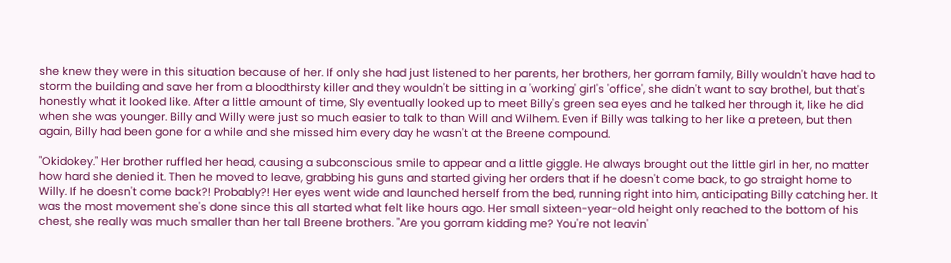she knew they were in this situation because of her. If only she had just listened to her parents, her brothers, her gorram family, Billy wouldn't have had to storm the building and save her from a bloodthirsty killer and they wouldn't be sitting in a 'working' girl's 'office', she didn't want to say brothel, but that's honestly what it looked like. After a little amount of time, Sly eventually looked up to meet Billy's green sea eyes and he talked her through it, like he did when she was younger. Billy and Willy were just so much easier to talk to than Will and Wilhem. Even if Billy was talking to her like a preteen, but then again, Billy had been gone for a while and she missed him every day he wasn't at the Breene compound.

"Okidokey." Her brother ruffled her head, causing a subconscious smile to appear and a little giggle. He always brought out the little girl in her, no matter how hard she denied it. Then he moved to leave, grabbing his guns and started giving her orders that if he doesn't come back, to go straight home to Willy. If he doesn't come back?! Probably?! Her eyes went wide and launched herself from the bed, running right into him, anticipating Billy catching her. It was the most movement she's done since this all started what felt like hours ago. Her small sixteen-year-old height only reached to the bottom of his chest, she really was much smaller than her tall Breene brothers. "Are you gorram kidding me? You're not leavin'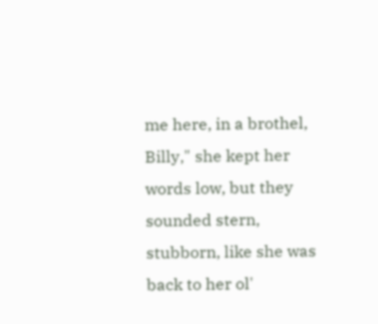me here, in a brothel, Billy," she kept her words low, but they sounded stern, stubborn, like she was back to her ol'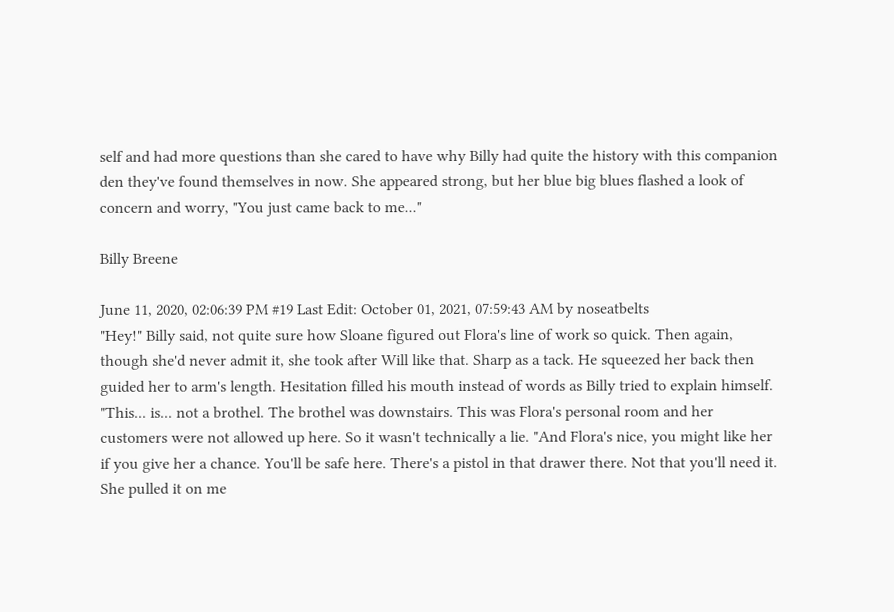self and had more questions than she cared to have why Billy had quite the history with this companion den they've found themselves in now. She appeared strong, but her blue big blues flashed a look of concern and worry, "You just came back to me..."

Billy Breene

June 11, 2020, 02:06:39 PM #19 Last Edit: October 01, 2021, 07:59:43 AM by noseatbelts
"Hey!" Billy said, not quite sure how Sloane figured out Flora's line of work so quick. Then again, though she'd never admit it, she took after Will like that. Sharp as a tack. He squeezed her back then guided her to arm's length. Hesitation filled his mouth instead of words as Billy tried to explain himself. "This... is... not a brothel. The brothel was downstairs. This was Flora's personal room and her customers were not allowed up here. So it wasn't technically a lie. "And Flora's nice, you might like her if you give her a chance. You'll be safe here. There's a pistol in that drawer there. Not that you'll need it. She pulled it on me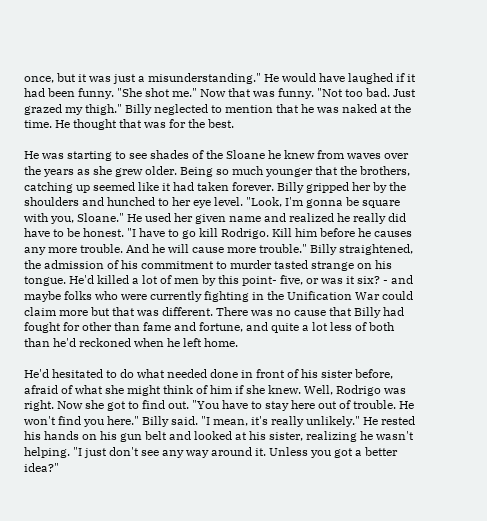once, but it was just a misunderstanding." He would have laughed if it had been funny. "She shot me." Now that was funny. "Not too bad. Just grazed my thigh." Billy neglected to mention that he was naked at the time. He thought that was for the best.

He was starting to see shades of the Sloane he knew from waves over the years as she grew older. Being so much younger that the brothers, catching up seemed like it had taken forever. Billy gripped her by the shoulders and hunched to her eye level. "Look, I'm gonna be square with you, Sloane." He used her given name and realized he really did have to be honest. "I have to go kill Rodrigo. Kill him before he causes any more trouble. And he will cause more trouble." Billy straightened, the admission of his commitment to murder tasted strange on his tongue. He'd killed a lot of men by this point- five, or was it six? - and maybe folks who were currently fighting in the Unification War could claim more but that was different. There was no cause that Billy had fought for other than fame and fortune, and quite a lot less of both than he'd reckoned when he left home.

He'd hesitated to do what needed done in front of his sister before, afraid of what she might think of him if she knew. Well, Rodrigo was right. Now she got to find out. "You have to stay here out of trouble. He won't find you here." Billy said. "I mean, it's really unlikely." He rested his hands on his gun belt and looked at his sister, realizing he wasn't helping. "I just don't see any way around it. Unless you got a better idea?"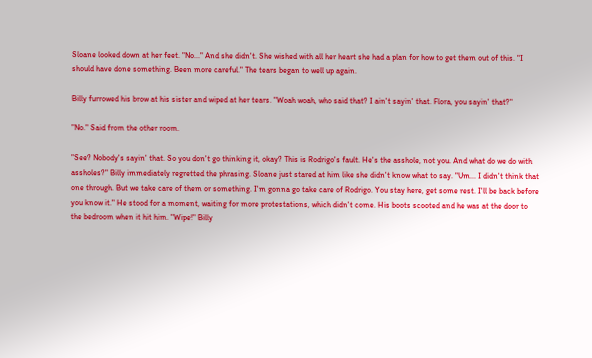Sloane looked down at her feet. "No..." And she didn't. She wished with all her heart she had a plan for how to get them out of this. "I should have done something. Been more careful." The tears began to well up again.

Billy furrowed his brow at his sister and wiped at her tears. "Woah woah, who said that? I ain't sayin' that. Flora, you sayin' that?"

"No." Said from the other room.

"See? Nobody's sayin' that. So you don't go thinking it, okay? This is Rodrigo's fault. He's the asshole, not you. And what do we do with assholes?" Billy immediately regretted the phrasing. Sloane just stared at him like she didn't know what to say. "Um... I didn't think that one through. But we take care of them or something. I'm gonna go take care of Rodrigo. You stay here, get some rest. I'll be back before you know it." He stood for a moment, waiting for more protestations, which didn't come. His boots scooted and he was at the door to the bedroom when it hit him. "Wipe!" Billy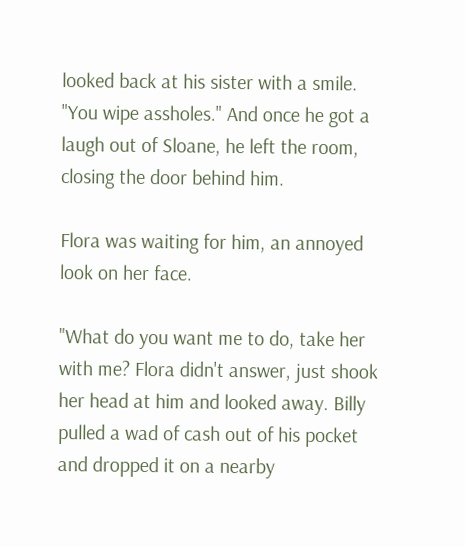looked back at his sister with a smile. "You wipe assholes." And once he got a laugh out of Sloane, he left the room, closing the door behind him.

Flora was waiting for him, an annoyed look on her face.

"What do you want me to do, take her with me? Flora didn't answer, just shook her head at him and looked away. Billy pulled a wad of cash out of his pocket and dropped it on a nearby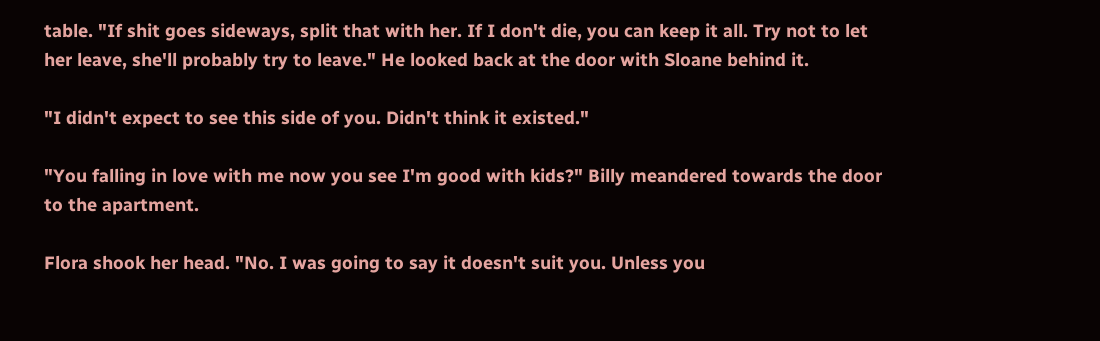table. "If shit goes sideways, split that with her. If I don't die, you can keep it all. Try not to let her leave, she'll probably try to leave." He looked back at the door with Sloane behind it.

"I didn't expect to see this side of you. Didn't think it existed."

"You falling in love with me now you see I'm good with kids?" Billy meandered towards the door to the apartment.

Flora shook her head. "No. I was going to say it doesn't suit you. Unless you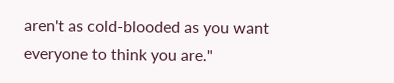aren't as cold-blooded as you want everyone to think you are."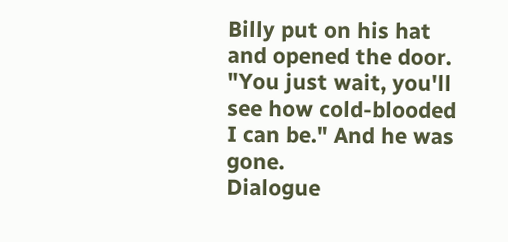Billy put on his hat and opened the door. "You just wait, you'll see how cold-blooded I can be." And he was gone.
Dialogue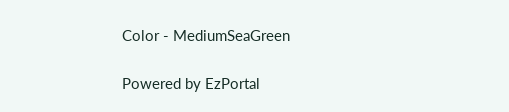Color - MediumSeaGreen

Powered by EzPortal